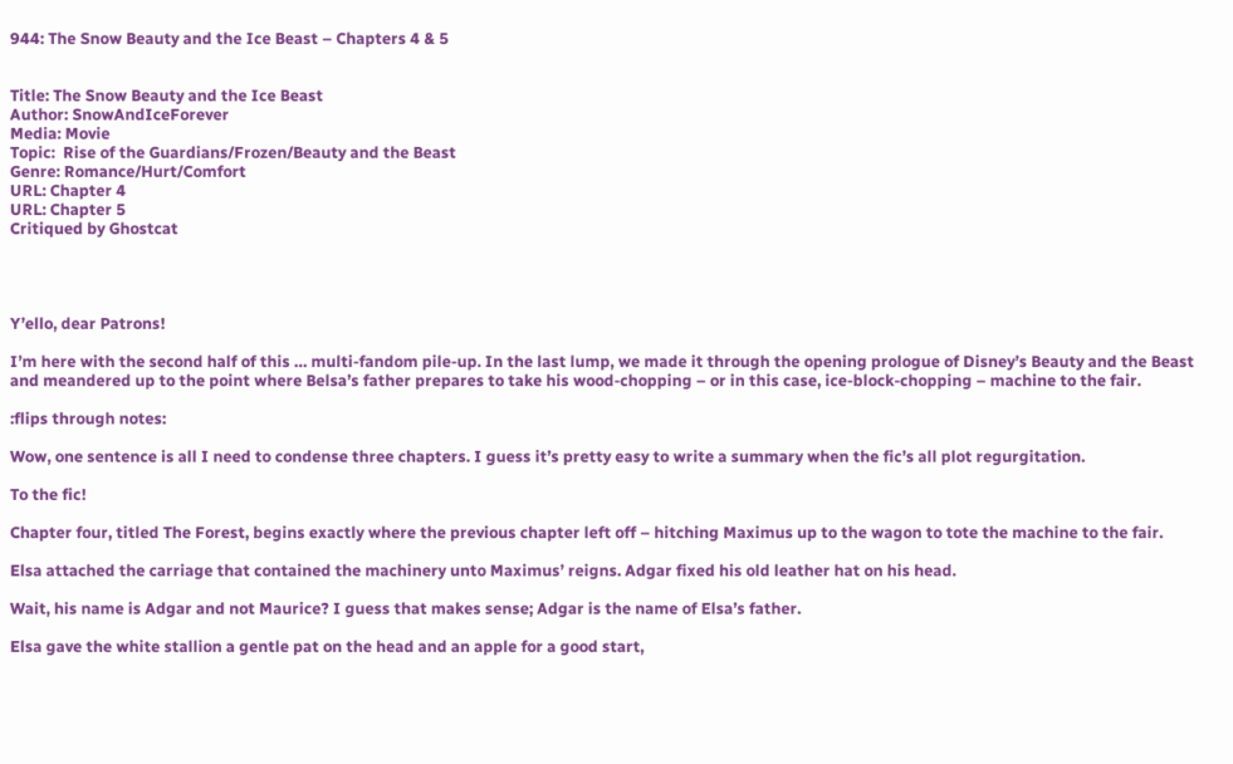944: The Snow Beauty and the Ice Beast – Chapters 4 & 5


Title: The Snow Beauty and the Ice Beast
Author: SnowAndIceForever
Media: Movie
Topic:  Rise of the Guardians/Frozen/Beauty and the Beast
Genre: Romance/Hurt/Comfort
URL: Chapter 4
URL: Chapter 5
Critiqued by Ghostcat




Y’ello, dear Patrons!

I’m here with the second half of this … multi-fandom pile-up. In the last lump, we made it through the opening prologue of Disney’s Beauty and the Beast and meandered up to the point where Belsa’s father prepares to take his wood-chopping – or in this case, ice-block-chopping – machine to the fair.

:flips through notes:

Wow, one sentence is all I need to condense three chapters. I guess it’s pretty easy to write a summary when the fic’s all plot regurgitation.

To the fic!

Chapter four, titled The Forest, begins exactly where the previous chapter left off – hitching Maximus up to the wagon to tote the machine to the fair.

Elsa attached the carriage that contained the machinery unto Maximus’ reigns. Adgar fixed his old leather hat on his head.

Wait, his name is Adgar and not Maurice? I guess that makes sense; Adgar is the name of Elsa’s father.

Elsa gave the white stallion a gentle pat on the head and an apple for a good start,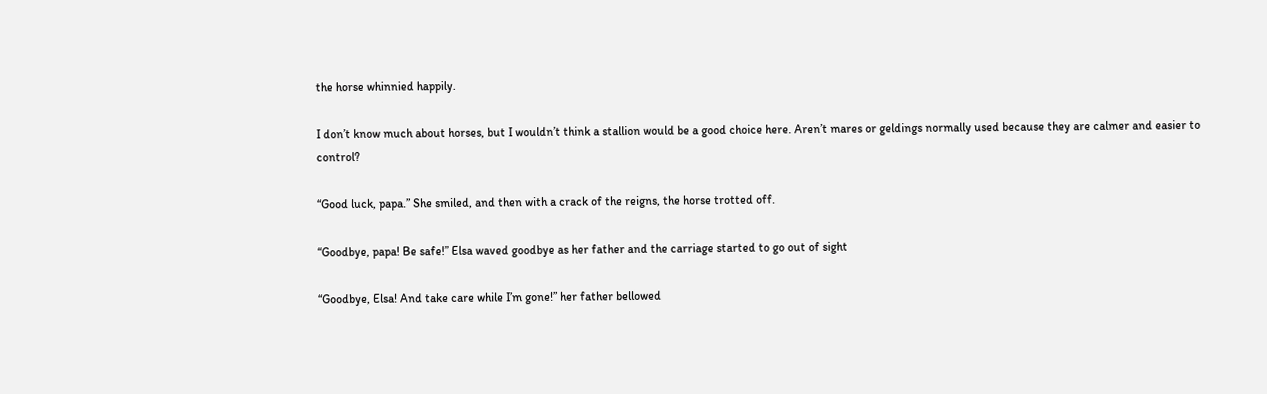the horse whinnied happily.

I don’t know much about horses, but I wouldn’t think a stallion would be a good choice here. Aren’t mares or geldings normally used because they are calmer and easier to control?

“Good luck, papa.” She smiled, and then with a crack of the reigns, the horse trotted off.

“Goodbye, papa! Be safe!” Elsa waved goodbye as her father and the carriage started to go out of sight

“Goodbye, Elsa! And take care while I’m gone!” her father bellowed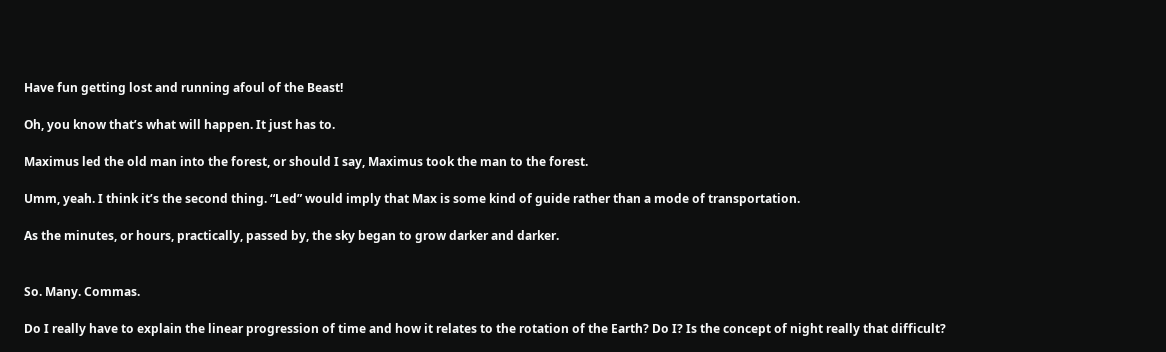Have fun getting lost and running afoul of the Beast!

Oh, you know that’s what will happen. It just has to.

Maximus led the old man into the forest, or should I say, Maximus took the man to the forest.

Umm, yeah. I think it’s the second thing. “Led” would imply that Max is some kind of guide rather than a mode of transportation.

As the minutes, or hours, practically, passed by, the sky began to grow darker and darker.


So. Many. Commas.

Do I really have to explain the linear progression of time and how it relates to the rotation of the Earth? Do I? Is the concept of night really that difficult?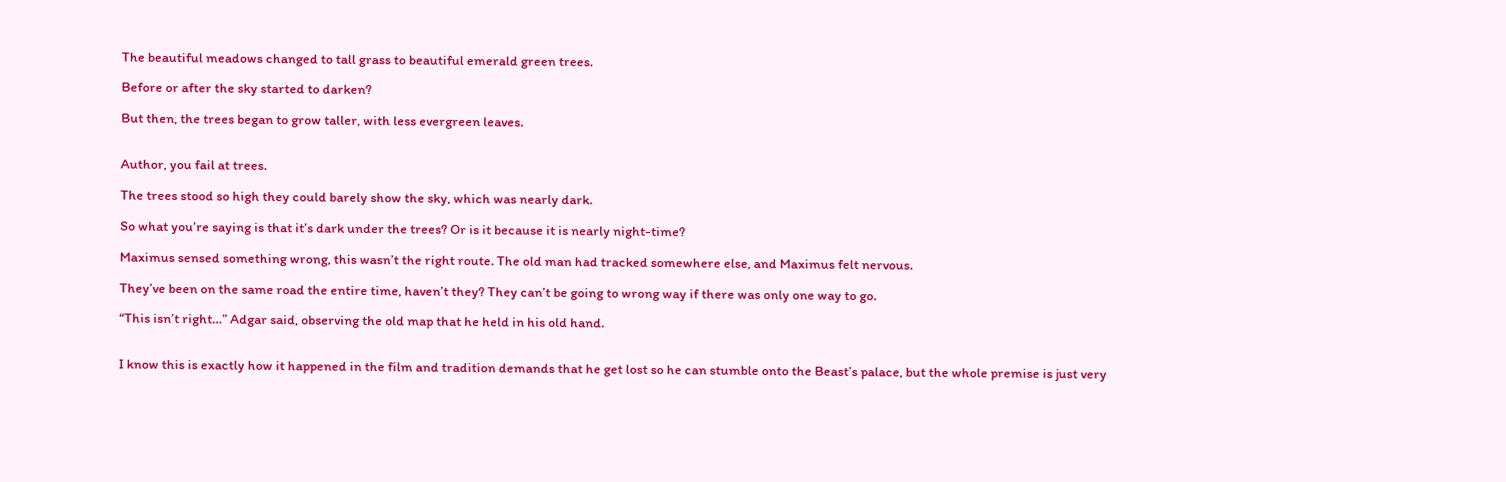The beautiful meadows changed to tall grass to beautiful emerald green trees.

Before or after the sky started to darken?

But then, the trees began to grow taller, with less evergreen leaves.


Author, you fail at trees.

The trees stood so high they could barely show the sky, which was nearly dark.

So what you’re saying is that it’s dark under the trees? Or is it because it is nearly night-time?

Maximus sensed something wrong, this wasn’t the right route. The old man had tracked somewhere else, and Maximus felt nervous.

They’ve been on the same road the entire time, haven’t they? They can’t be going to wrong way if there was only one way to go.

“This isn’t right…” Adgar said, observing the old map that he held in his old hand.


I know this is exactly how it happened in the film and tradition demands that he get lost so he can stumble onto the Beast’s palace, but the whole premise is just very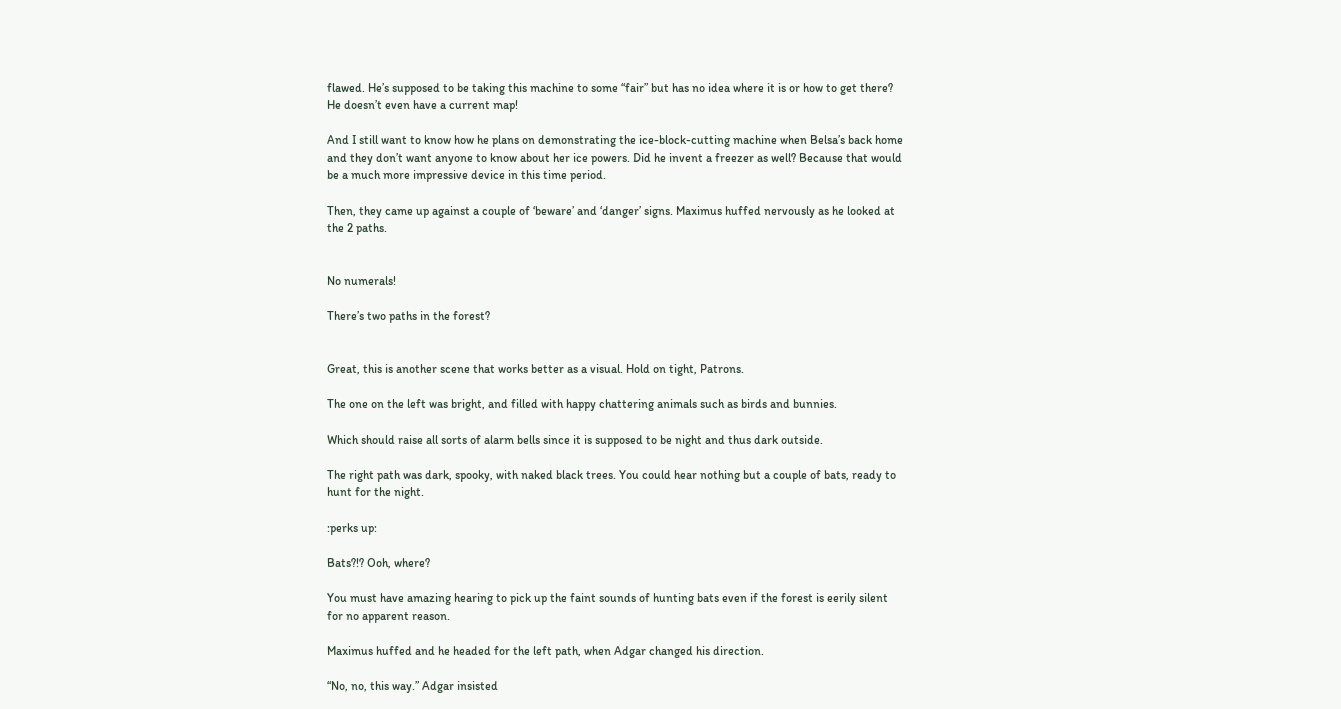flawed. He’s supposed to be taking this machine to some “fair” but has no idea where it is or how to get there? He doesn’t even have a current map!

And I still want to know how he plans on demonstrating the ice-block-cutting machine when Belsa’s back home and they don’t want anyone to know about her ice powers. Did he invent a freezer as well? Because that would be a much more impressive device in this time period.

Then, they came up against a couple of ‘beware’ and ‘danger’ signs. Maximus huffed nervously as he looked at the 2 paths.


No numerals!

There’s two paths in the forest?


Great, this is another scene that works better as a visual. Hold on tight, Patrons.

The one on the left was bright, and filled with happy chattering animals such as birds and bunnies.

Which should raise all sorts of alarm bells since it is supposed to be night and thus dark outside.

The right path was dark, spooky, with naked black trees. You could hear nothing but a couple of bats, ready to hunt for the night.

:perks up:

Bats?!? Ooh, where?

You must have amazing hearing to pick up the faint sounds of hunting bats even if the forest is eerily silent for no apparent reason.

Maximus huffed and he headed for the left path, when Adgar changed his direction.

“No, no, this way.” Adgar insisted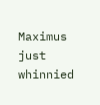Maximus just whinnied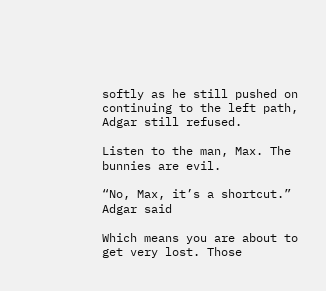softly as he still pushed on continuing to the left path, Adgar still refused.

Listen to the man, Max. The bunnies are evil.

“No, Max, it’s a shortcut.” Adgar said

Which means you are about to get very lost. Those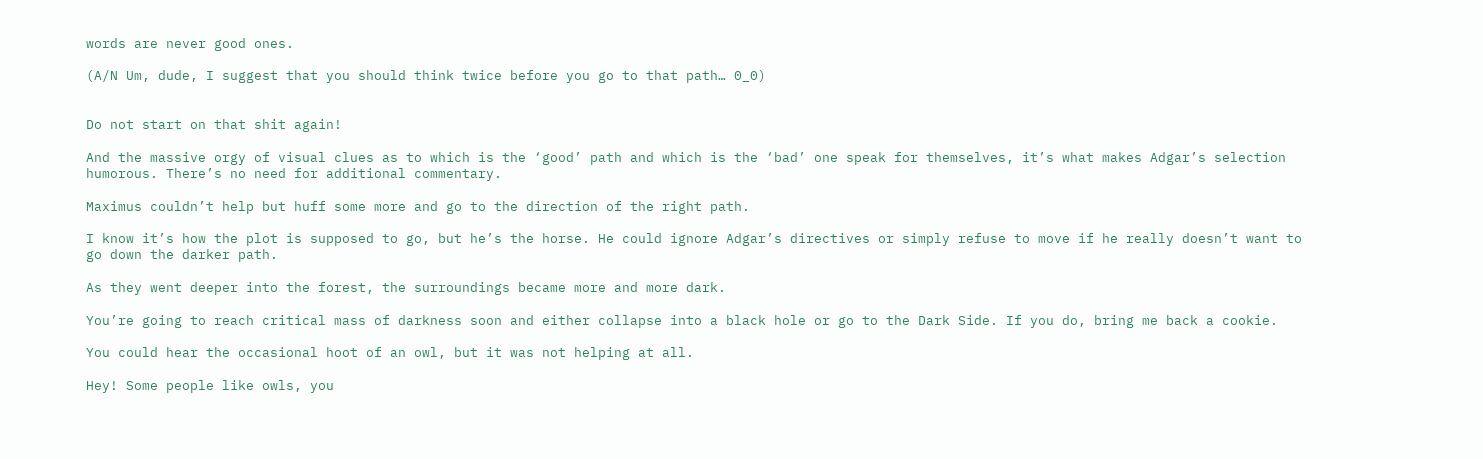words are never good ones.

(A/N Um, dude, I suggest that you should think twice before you go to that path… 0_0)


Do not start on that shit again!

And the massive orgy of visual clues as to which is the ‘good’ path and which is the ‘bad’ one speak for themselves, it’s what makes Adgar’s selection humorous. There’s no need for additional commentary.

Maximus couldn’t help but huff some more and go to the direction of the right path.

I know it’s how the plot is supposed to go, but he’s the horse. He could ignore Adgar’s directives or simply refuse to move if he really doesn’t want to go down the darker path.

As they went deeper into the forest, the surroundings became more and more dark.

You’re going to reach critical mass of darkness soon and either collapse into a black hole or go to the Dark Side. If you do, bring me back a cookie.

You could hear the occasional hoot of an owl, but it was not helping at all.

Hey! Some people like owls, you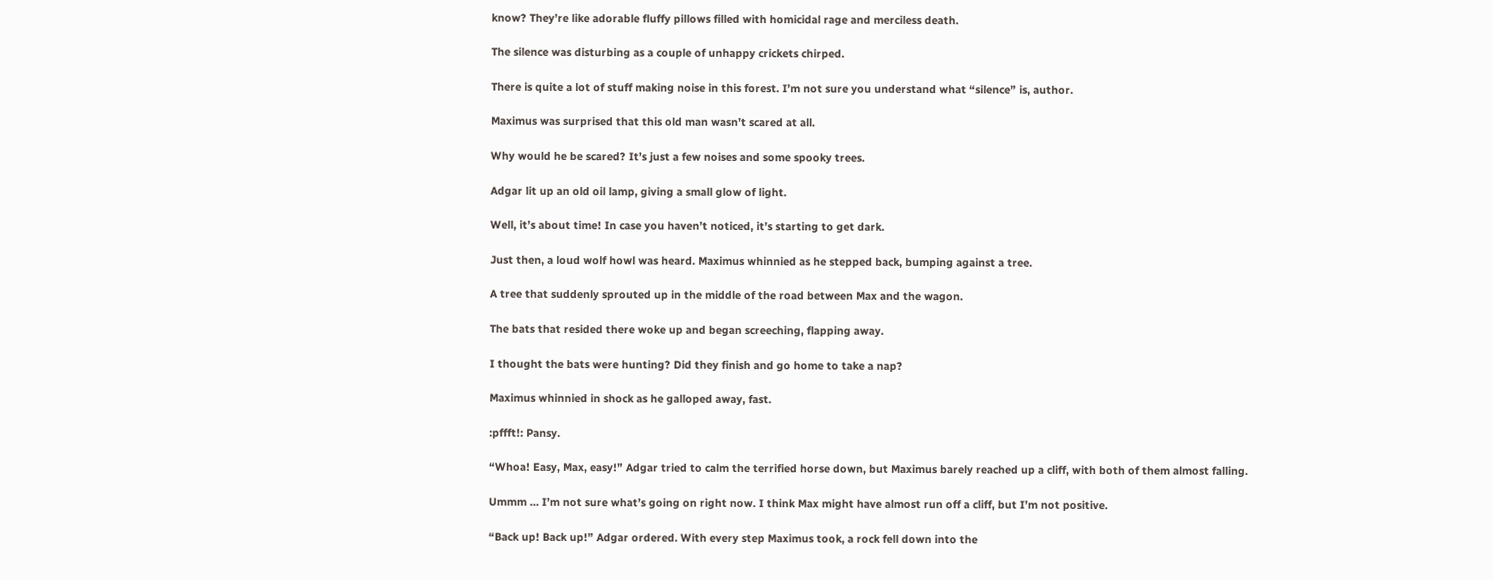know? They’re like adorable fluffy pillows filled with homicidal rage and merciless death.

The silence was disturbing as a couple of unhappy crickets chirped.

There is quite a lot of stuff making noise in this forest. I’m not sure you understand what “silence” is, author.

Maximus was surprised that this old man wasn’t scared at all.

Why would he be scared? It’s just a few noises and some spooky trees.

Adgar lit up an old oil lamp, giving a small glow of light.

Well, it’s about time! In case you haven’t noticed, it’s starting to get dark.

Just then, a loud wolf howl was heard. Maximus whinnied as he stepped back, bumping against a tree.

A tree that suddenly sprouted up in the middle of the road between Max and the wagon.

The bats that resided there woke up and began screeching, flapping away.

I thought the bats were hunting? Did they finish and go home to take a nap?

Maximus whinnied in shock as he galloped away, fast.

:pffft!: Pansy.

“Whoa! Easy, Max, easy!” Adgar tried to calm the terrified horse down, but Maximus barely reached up a cliff, with both of them almost falling.

Ummm … I’m not sure what’s going on right now. I think Max might have almost run off a cliff, but I’m not positive.

“Back up! Back up!” Adgar ordered. With every step Maximus took, a rock fell down into the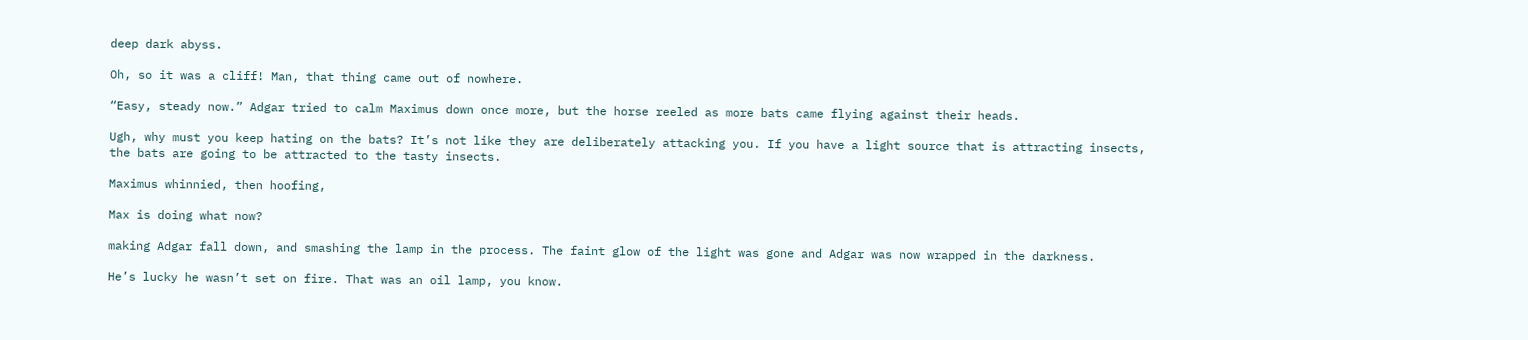deep dark abyss.

Oh, so it was a cliff! Man, that thing came out of nowhere.

“Easy, steady now.” Adgar tried to calm Maximus down once more, but the horse reeled as more bats came flying against their heads.

Ugh, why must you keep hating on the bats? It’s not like they are deliberately attacking you. If you have a light source that is attracting insects, the bats are going to be attracted to the tasty insects.

Maximus whinnied, then hoofing,

Max is doing what now?

making Adgar fall down, and smashing the lamp in the process. The faint glow of the light was gone and Adgar was now wrapped in the darkness.

He’s lucky he wasn’t set on fire. That was an oil lamp, you know.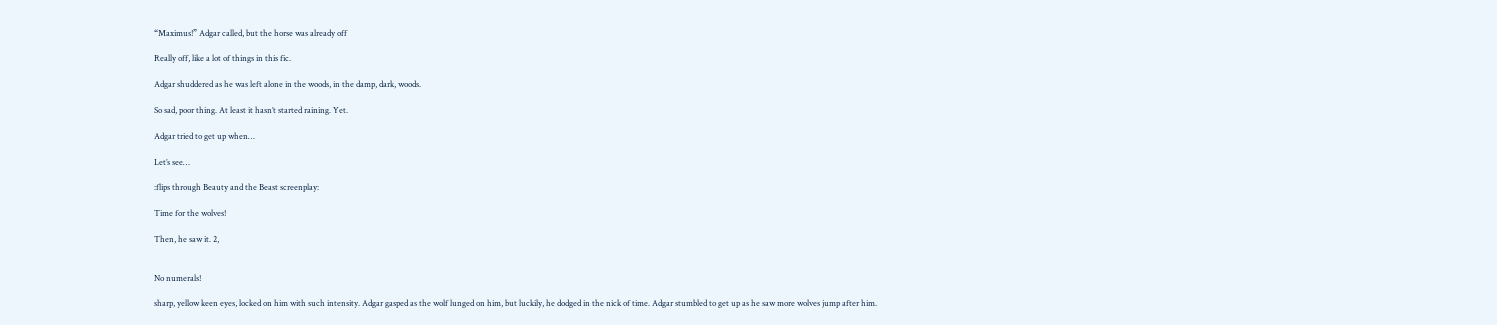“Maximus!” Adgar called, but the horse was already off

Really off, like a lot of things in this fic.

Adgar shuddered as he was left alone in the woods, in the damp, dark, woods.

So sad, poor thing. At least it hasn’t started raining. Yet.

Adgar tried to get up when…

Let’s see…

:flips through Beauty and the Beast screenplay:

Time for the wolves!

Then, he saw it. 2,


No numerals!

sharp, yellow keen eyes, locked on him with such intensity. Adgar gasped as the wolf lunged on him, but luckily, he dodged in the nick of time. Adgar stumbled to get up as he saw more wolves jump after him.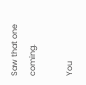Saw that one coming.

You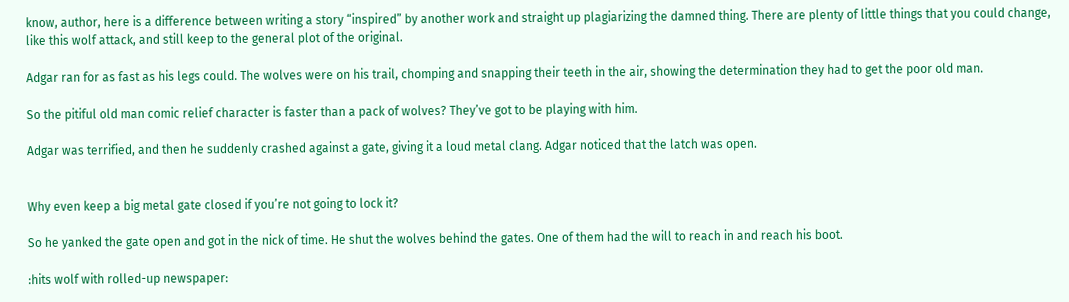know, author, here is a difference between writing a story “inspired” by another work and straight up plagiarizing the damned thing. There are plenty of little things that you could change, like this wolf attack, and still keep to the general plot of the original.

Adgar ran for as fast as his legs could. The wolves were on his trail, chomping and snapping their teeth in the air, showing the determination they had to get the poor old man.

So the pitiful old man comic relief character is faster than a pack of wolves? They’ve got to be playing with him.

Adgar was terrified, and then he suddenly crashed against a gate, giving it a loud metal clang. Adgar noticed that the latch was open.


Why even keep a big metal gate closed if you’re not going to lock it?

So he yanked the gate open and got in the nick of time. He shut the wolves behind the gates. One of them had the will to reach in and reach his boot.

:hits wolf with rolled-up newspaper: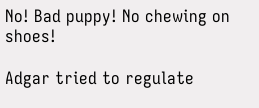No! Bad puppy! No chewing on shoes!

Adgar tried to regulate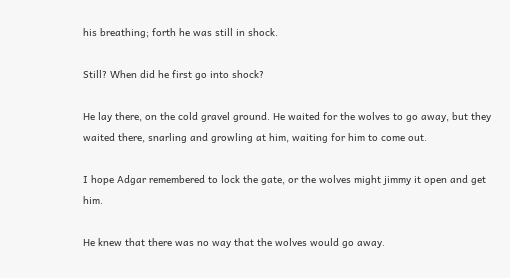his breathing; forth he was still in shock.

Still? When did he first go into shock?

He lay there, on the cold gravel ground. He waited for the wolves to go away, but they waited there, snarling and growling at him, waiting for him to come out.

I hope Adgar remembered to lock the gate, or the wolves might jimmy it open and get him.

He knew that there was no way that the wolves would go away.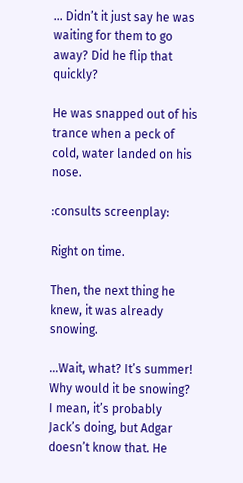… Didn’t it just say he was waiting for them to go away? Did he flip that quickly?

He was snapped out of his trance when a peck of cold, water landed on his nose.

:consults screenplay:

Right on time.

Then, the next thing he knew, it was already snowing.

…Wait, what? It’s summer! Why would it be snowing? I mean, it’s probably Jack’s doing, but Adgar doesn’t know that. He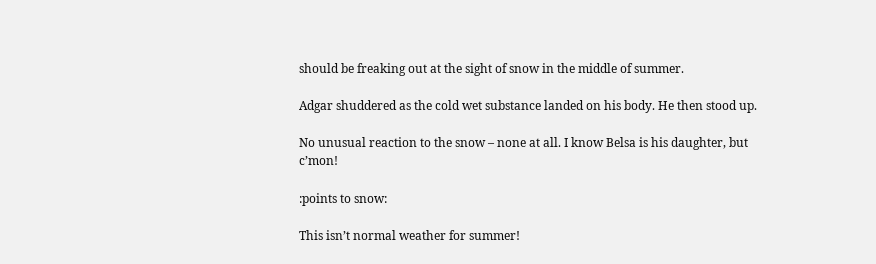should be freaking out at the sight of snow in the middle of summer.

Adgar shuddered as the cold wet substance landed on his body. He then stood up.

No unusual reaction to the snow – none at all. I know Belsa is his daughter, but c’mon!

:points to snow:

This isn’t normal weather for summer!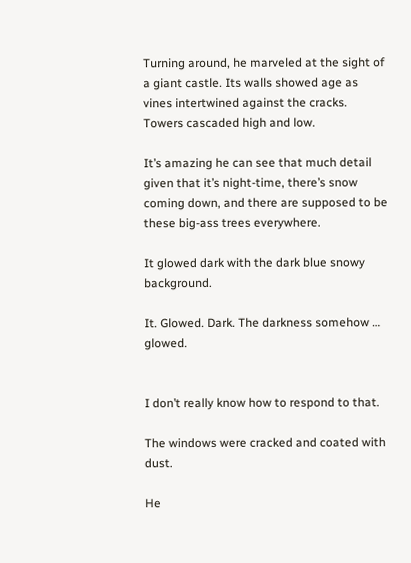Turning around, he marveled at the sight of a giant castle. Its walls showed age as vines intertwined against the cracks. Towers cascaded high and low.

It’s amazing he can see that much detail given that it’s night-time, there’s snow coming down, and there are supposed to be these big-ass trees everywhere.

It glowed dark with the dark blue snowy background.

It. Glowed. Dark. The darkness somehow … glowed.


I don’t really know how to respond to that.

The windows were cracked and coated with dust.

He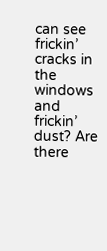can see frickin’ cracks in the windows and frickin’ dust? Are there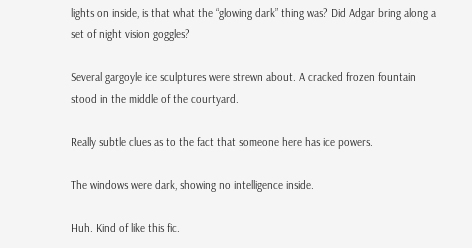lights on inside, is that what the “glowing dark” thing was? Did Adgar bring along a set of night vision goggles?

Several gargoyle ice sculptures were strewn about. A cracked frozen fountain stood in the middle of the courtyard.

Really subtle clues as to the fact that someone here has ice powers.

The windows were dark, showing no intelligence inside.

Huh. Kind of like this fic.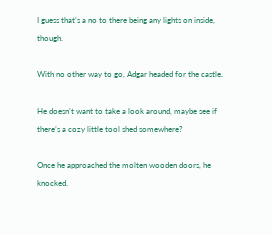I guess that’s a no to there being any lights on inside, though.

With no other way to go, Adgar headed for the castle.

He doesn’t want to take a look around, maybe see if there’s a cozy little tool shed somewhere?

Once he approached the molten wooden doors, he knocked.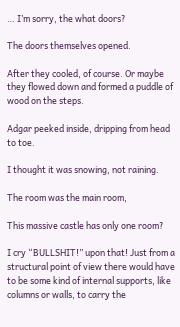… I’m sorry, the what doors?

The doors themselves opened.

After they cooled, of course. Or maybe they flowed down and formed a puddle of wood on the steps.

Adgar peeked inside, dripping from head to toe.

I thought it was snowing, not raining.

The room was the main room,

This massive castle has only one room?

I cry “BULLSHIT!” upon that! Just from a structural point of view there would have to be some kind of internal supports, like columns or walls, to carry the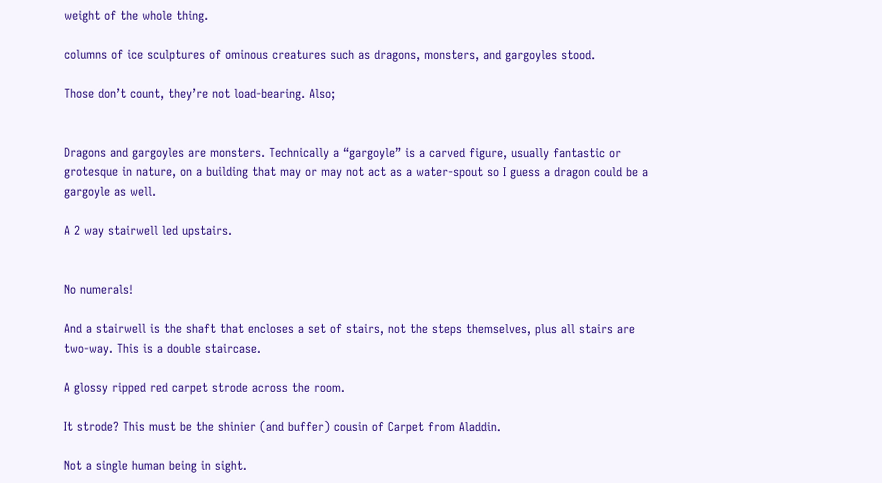weight of the whole thing.

columns of ice sculptures of ominous creatures such as dragons, monsters, and gargoyles stood.

Those don’t count, they’re not load-bearing. Also;


Dragons and gargoyles are monsters. Technically a “gargoyle” is a carved figure, usually fantastic or grotesque in nature, on a building that may or may not act as a water-spout so I guess a dragon could be a gargoyle as well.

A 2 way stairwell led upstairs.


No numerals!

And a stairwell is the shaft that encloses a set of stairs, not the steps themselves, plus all stairs are two-way. This is a double staircase.

A glossy ripped red carpet strode across the room.

It strode? This must be the shinier (and buffer) cousin of Carpet from Aladdin.

Not a single human being in sight.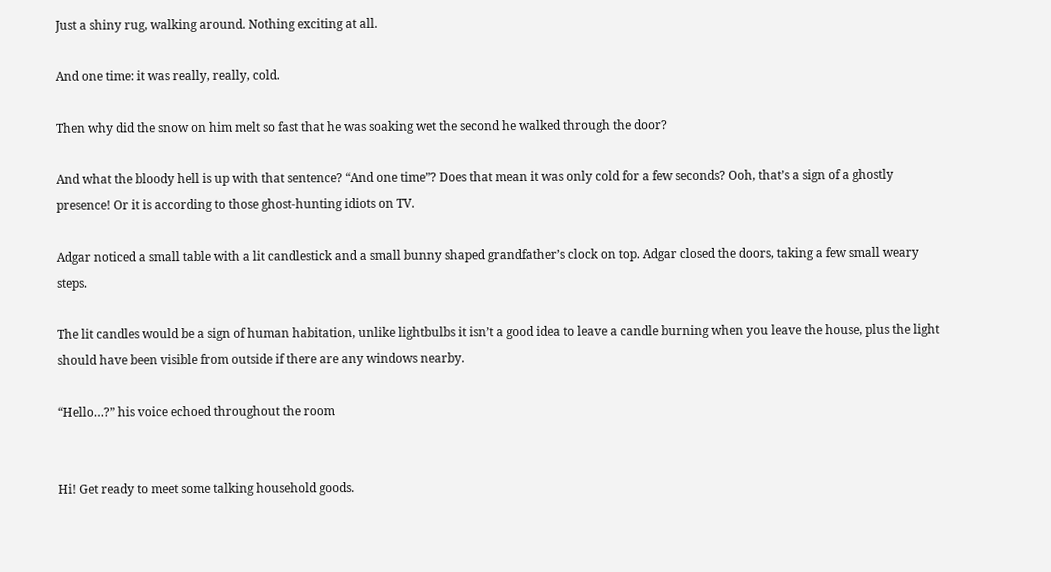Just a shiny rug, walking around. Nothing exciting at all.

And one time: it was really, really, cold.

Then why did the snow on him melt so fast that he was soaking wet the second he walked through the door?

And what the bloody hell is up with that sentence? “And one time”? Does that mean it was only cold for a few seconds? Ooh, that’s a sign of a ghostly presence! Or it is according to those ghost-hunting idiots on TV.

Adgar noticed a small table with a lit candlestick and a small bunny shaped grandfather’s clock on top. Adgar closed the doors, taking a few small weary steps.

The lit candles would be a sign of human habitation, unlike lightbulbs it isn’t a good idea to leave a candle burning when you leave the house, plus the light should have been visible from outside if there are any windows nearby.

“Hello…?” his voice echoed throughout the room


Hi! Get ready to meet some talking household goods.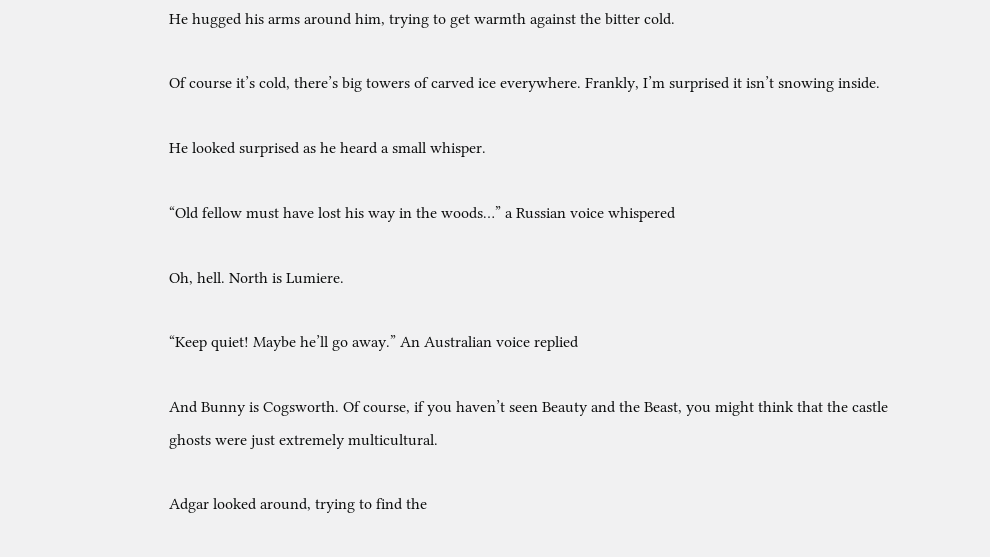He hugged his arms around him, trying to get warmth against the bitter cold.

Of course it’s cold, there’s big towers of carved ice everywhere. Frankly, I’m surprised it isn’t snowing inside.

He looked surprised as he heard a small whisper.

“Old fellow must have lost his way in the woods…” a Russian voice whispered

Oh, hell. North is Lumiere.

“Keep quiet! Maybe he’ll go away.” An Australian voice replied

And Bunny is Cogsworth. Of course, if you haven’t seen Beauty and the Beast, you might think that the castle ghosts were just extremely multicultural.

Adgar looked around, trying to find the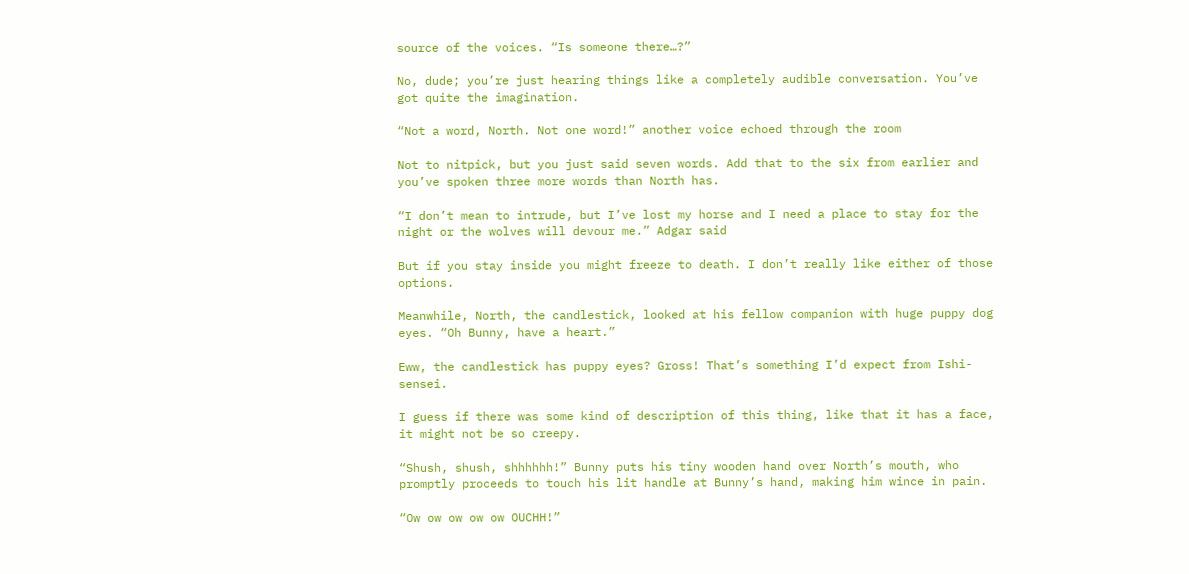source of the voices. “Is someone there…?”

No, dude; you’re just hearing things like a completely audible conversation. You’ve got quite the imagination.

“Not a word, North. Not one word!” another voice echoed through the room

Not to nitpick, but you just said seven words. Add that to the six from earlier and you’ve spoken three more words than North has.

“I don’t mean to intrude, but I’ve lost my horse and I need a place to stay for the night or the wolves will devour me.” Adgar said

But if you stay inside you might freeze to death. I don’t really like either of those options.

Meanwhile, North, the candlestick, looked at his fellow companion with huge puppy dog eyes. “Oh Bunny, have a heart.”

Eww, the candlestick has puppy eyes? Gross! That’s something I’d expect from Ishi-sensei.

I guess if there was some kind of description of this thing, like that it has a face, it might not be so creepy.

“Shush, shush, shhhhhh!” Bunny puts his tiny wooden hand over North’s mouth, who promptly proceeds to touch his lit handle at Bunny’s hand, making him wince in pain.

“Ow ow ow ow ow OUCHH!”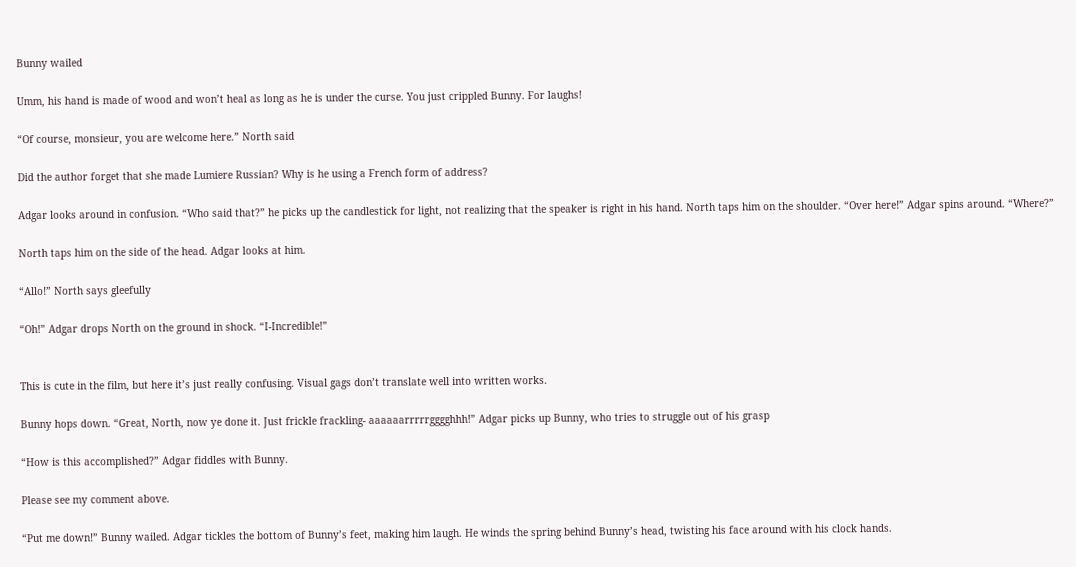Bunny wailed

Umm, his hand is made of wood and won’t heal as long as he is under the curse. You just crippled Bunny. For laughs!

“Of course, monsieur, you are welcome here.” North said

Did the author forget that she made Lumiere Russian? Why is he using a French form of address?

Adgar looks around in confusion. “Who said that?” he picks up the candlestick for light, not realizing that the speaker is right in his hand. North taps him on the shoulder. “Over here!” Adgar spins around. “Where?”

North taps him on the side of the head. Adgar looks at him.

“Allo!” North says gleefully

“Oh!” Adgar drops North on the ground in shock. “I-Incredible!”


This is cute in the film, but here it’s just really confusing. Visual gags don’t translate well into written works.

Bunny hops down. “Great, North, now ye done it. Just frickle frackling- aaaaaarrrrrgggghhh!” Adgar picks up Bunny, who tries to struggle out of his grasp

“How is this accomplished?” Adgar fiddles with Bunny.

Please see my comment above.

“Put me down!” Bunny wailed. Adgar tickles the bottom of Bunny’s feet, making him laugh. He winds the spring behind Bunny’s head, twisting his face around with his clock hands.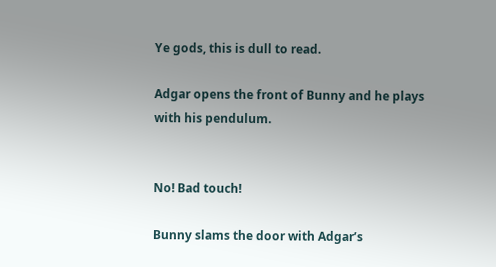Ye gods, this is dull to read.

Adgar opens the front of Bunny and he plays with his pendulum.


No! Bad touch!

Bunny slams the door with Adgar’s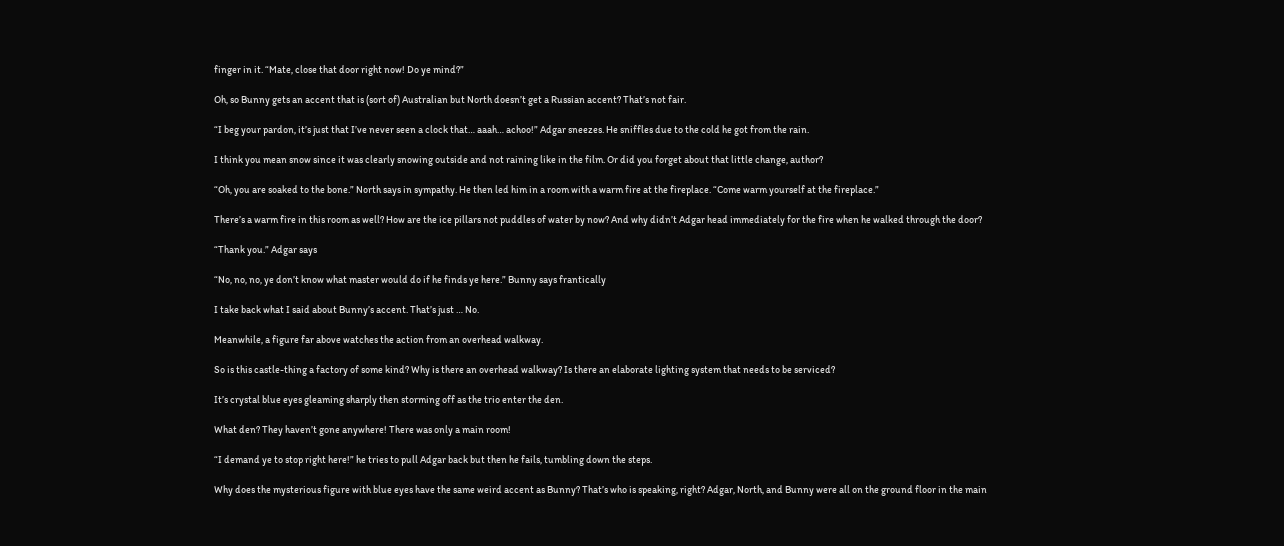finger in it. “Mate, close that door right now! Do ye mind?”

Oh, so Bunny gets an accent that is (sort of) Australian but North doesn’t get a Russian accent? That’s not fair.

“I beg your pardon, it’s just that I’ve never seen a clock that… aaah… achoo!” Adgar sneezes. He sniffles due to the cold he got from the rain.

I think you mean snow since it was clearly snowing outside and not raining like in the film. Or did you forget about that little change, author?

“Oh, you are soaked to the bone.” North says in sympathy. He then led him in a room with a warm fire at the fireplace. “Come warm yourself at the fireplace.”

There’s a warm fire in this room as well? How are the ice pillars not puddles of water by now? And why didn’t Adgar head immediately for the fire when he walked through the door?

“Thank you.” Adgar says

“No, no, no, ye don’t know what master would do if he finds ye here.” Bunny says frantically

I take back what I said about Bunny’s accent. That’s just … No.

Meanwhile, a figure far above watches the action from an overhead walkway.

So is this castle-thing a factory of some kind? Why is there an overhead walkway? Is there an elaborate lighting system that needs to be serviced?

It’s crystal blue eyes gleaming sharply then storming off as the trio enter the den.

What den? They haven’t gone anywhere! There was only a main room!

“I demand ye to stop right here!” he tries to pull Adgar back but then he fails, tumbling down the steps.

Why does the mysterious figure with blue eyes have the same weird accent as Bunny? That’s who is speaking, right? Adgar, North, and Bunny were all on the ground floor in the main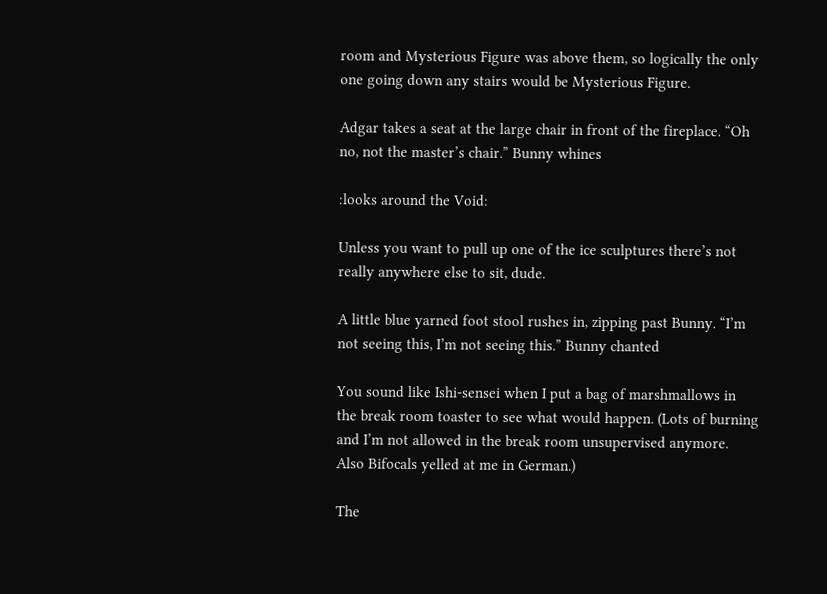room and Mysterious Figure was above them, so logically the only one going down any stairs would be Mysterious Figure.

Adgar takes a seat at the large chair in front of the fireplace. “Oh no, not the master’s chair.” Bunny whines

:looks around the Void:

Unless you want to pull up one of the ice sculptures there’s not really anywhere else to sit, dude.

A little blue yarned foot stool rushes in, zipping past Bunny. “I’m not seeing this, I’m not seeing this.” Bunny chanted

You sound like Ishi-sensei when I put a bag of marshmallows in the break room toaster to see what would happen. (Lots of burning and I’m not allowed in the break room unsupervised anymore. Also Bifocals yelled at me in German.)

The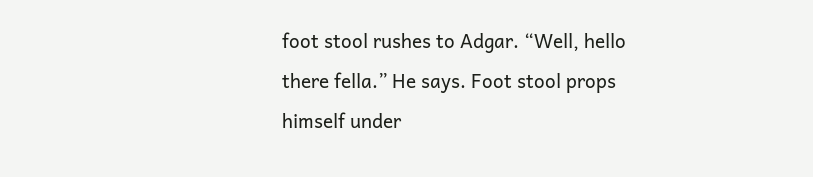foot stool rushes to Adgar. “Well, hello there fella.” He says. Foot stool props himself under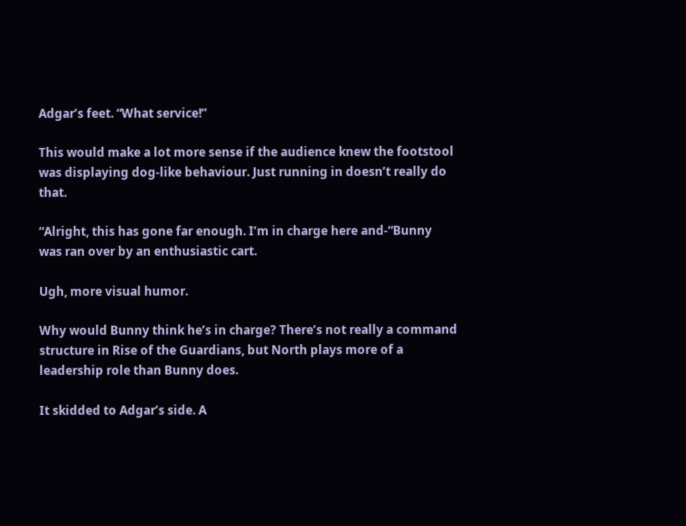Adgar’s feet. “What service!”

This would make a lot more sense if the audience knew the footstool was displaying dog-like behaviour. Just running in doesn’t really do that.

“Alright, this has gone far enough. I’m in charge here and-“Bunny was ran over by an enthusiastic cart.

Ugh, more visual humor.

Why would Bunny think he’s in charge? There’s not really a command structure in Rise of the Guardians, but North plays more of a leadership role than Bunny does.

It skidded to Adgar’s side. A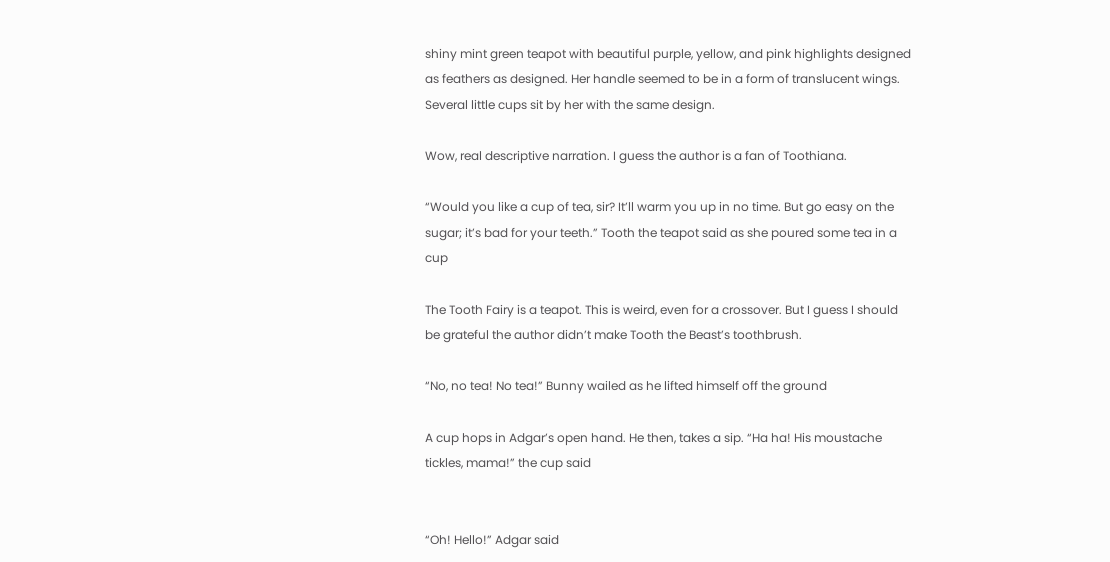shiny mint green teapot with beautiful purple, yellow, and pink highlights designed as feathers as designed. Her handle seemed to be in a form of translucent wings. Several little cups sit by her with the same design.

Wow, real descriptive narration. I guess the author is a fan of Toothiana.

“Would you like a cup of tea, sir? It’ll warm you up in no time. But go easy on the sugar; it’s bad for your teeth.” Tooth the teapot said as she poured some tea in a cup

The Tooth Fairy is a teapot. This is weird, even for a crossover. But I guess I should be grateful the author didn’t make Tooth the Beast’s toothbrush.

“No, no tea! No tea!” Bunny wailed as he lifted himself off the ground

A cup hops in Adgar’s open hand. He then, takes a sip. “Ha ha! His moustache tickles, mama!” the cup said


“Oh! Hello!” Adgar said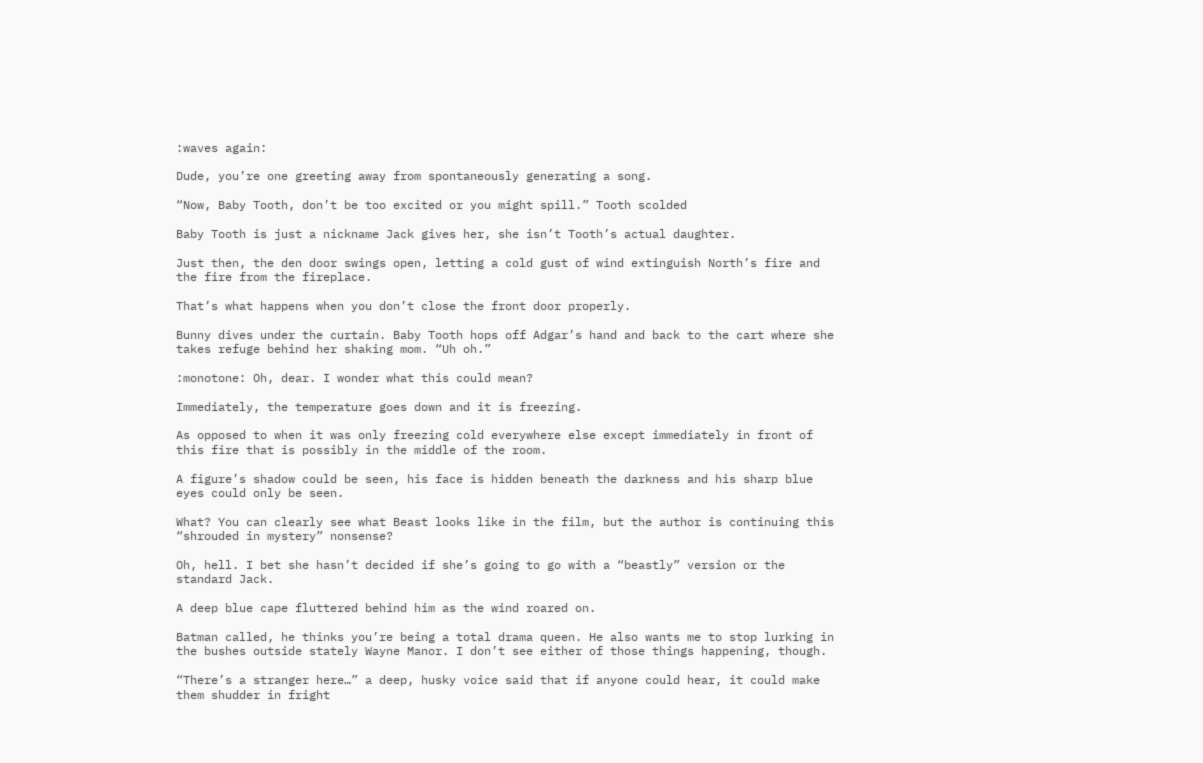:waves again:

Dude, you’re one greeting away from spontaneously generating a song.

“Now, Baby Tooth, don’t be too excited or you might spill.” Tooth scolded

Baby Tooth is just a nickname Jack gives her, she isn’t Tooth’s actual daughter.

Just then, the den door swings open, letting a cold gust of wind extinguish North’s fire and the fire from the fireplace.

That’s what happens when you don’t close the front door properly.

Bunny dives under the curtain. Baby Tooth hops off Adgar’s hand and back to the cart where she takes refuge behind her shaking mom. “Uh oh.”

:monotone: Oh, dear. I wonder what this could mean?

Immediately, the temperature goes down and it is freezing.

As opposed to when it was only freezing cold everywhere else except immediately in front of this fire that is possibly in the middle of the room.

A figure’s shadow could be seen, his face is hidden beneath the darkness and his sharp blue eyes could only be seen.

What? You can clearly see what Beast looks like in the film, but the author is continuing this “shrouded in mystery” nonsense?

Oh, hell. I bet she hasn’t decided if she’s going to go with a “beastly” version or the standard Jack.

A deep blue cape fluttered behind him as the wind roared on.

Batman called, he thinks you’re being a total drama queen. He also wants me to stop lurking in the bushes outside stately Wayne Manor. I don’t see either of those things happening, though.

“There’s a stranger here…” a deep, husky voice said that if anyone could hear, it could make them shudder in fright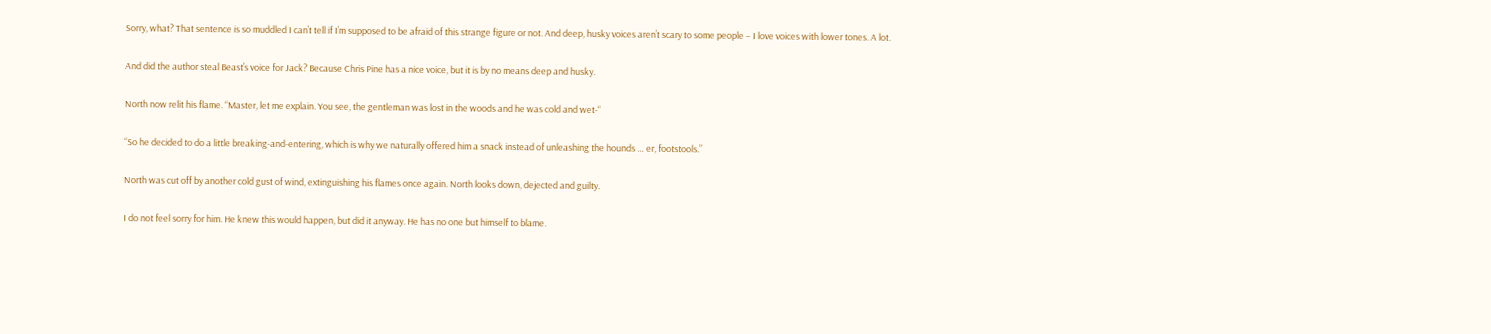Sorry, what? That sentence is so muddled I can’t tell if I’m supposed to be afraid of this strange figure or not. And deep, husky voices aren’t scary to some people – I love voices with lower tones. A lot.

And did the author steal Beast’s voice for Jack? Because Chris Pine has a nice voice, but it is by no means deep and husky.

North now relit his flame. “Master, let me explain. You see, the gentleman was lost in the woods and he was cold and wet-“

“So he decided to do a little breaking-and-entering, which is why we naturally offered him a snack instead of unleashing the hounds … er, footstools.”

North was cut off by another cold gust of wind, extinguishing his flames once again. North looks down, dejected and guilty.

I do not feel sorry for him. He knew this would happen, but did it anyway. He has no one but himself to blame.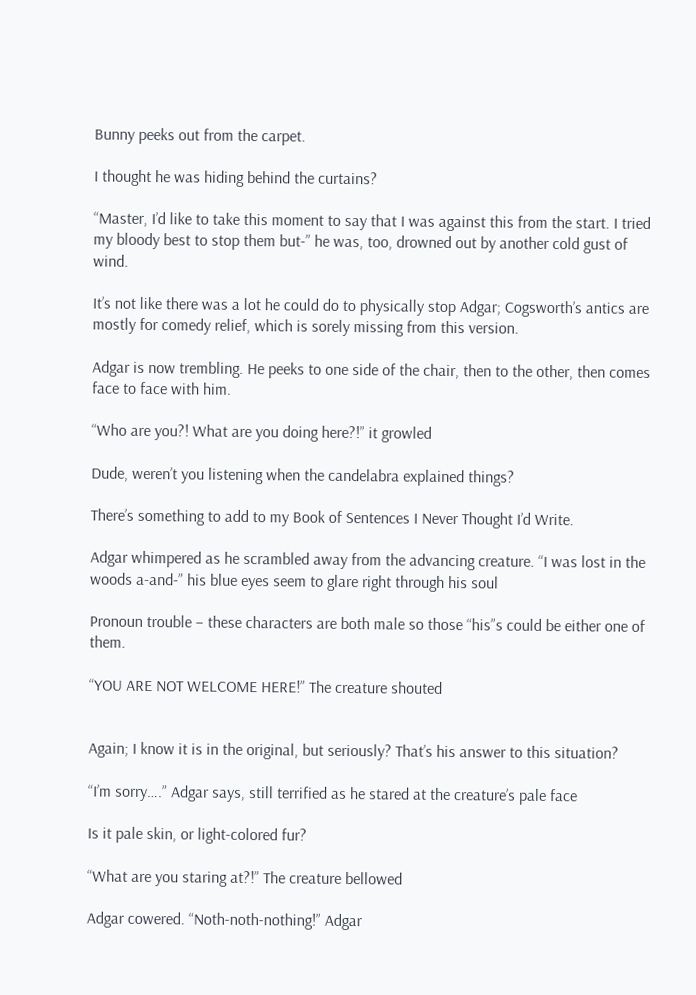Bunny peeks out from the carpet.

I thought he was hiding behind the curtains?

“Master, I’d like to take this moment to say that I was against this from the start. I tried my bloody best to stop them but-” he was, too, drowned out by another cold gust of wind.

It’s not like there was a lot he could do to physically stop Adgar; Cogsworth’s antics are mostly for comedy relief, which is sorely missing from this version.

Adgar is now trembling. He peeks to one side of the chair, then to the other, then comes face to face with him.

“Who are you?! What are you doing here?!” it growled

Dude, weren’t you listening when the candelabra explained things?

There’s something to add to my Book of Sentences I Never Thought I’d Write.

Adgar whimpered as he scrambled away from the advancing creature. “I was lost in the woods a-and-” his blue eyes seem to glare right through his soul

Pronoun trouble – these characters are both male so those “his”s could be either one of them.

“YOU ARE NOT WELCOME HERE!” The creature shouted


Again; I know it is in the original, but seriously? That’s his answer to this situation?

“I’m sorry….” Adgar says, still terrified as he stared at the creature’s pale face

Is it pale skin, or light-colored fur?

“What are you staring at?!” The creature bellowed

Adgar cowered. “Noth-noth-nothing!” Adgar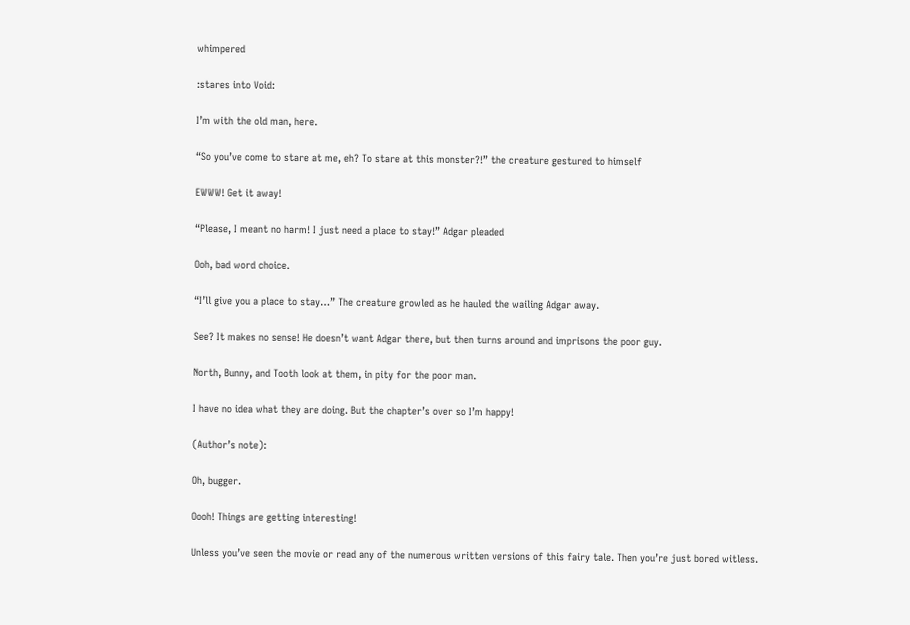whimpered

:stares into Void:

I’m with the old man, here.

“So you’ve come to stare at me, eh? To stare at this monster?!” the creature gestured to himself

EWWW! Get it away!

“Please, I meant no harm! I just need a place to stay!” Adgar pleaded

Ooh, bad word choice.

“I’ll give you a place to stay…” The creature growled as he hauled the wailing Adgar away.

See? It makes no sense! He doesn’t want Adgar there, but then turns around and imprisons the poor guy.

North, Bunny, and Tooth look at them, in pity for the poor man.

I have no idea what they are doing. But the chapter’s over so I’m happy!

(Author’s note):

Oh, bugger.

Oooh! Things are getting interesting!

Unless you’ve seen the movie or read any of the numerous written versions of this fairy tale. Then you’re just bored witless.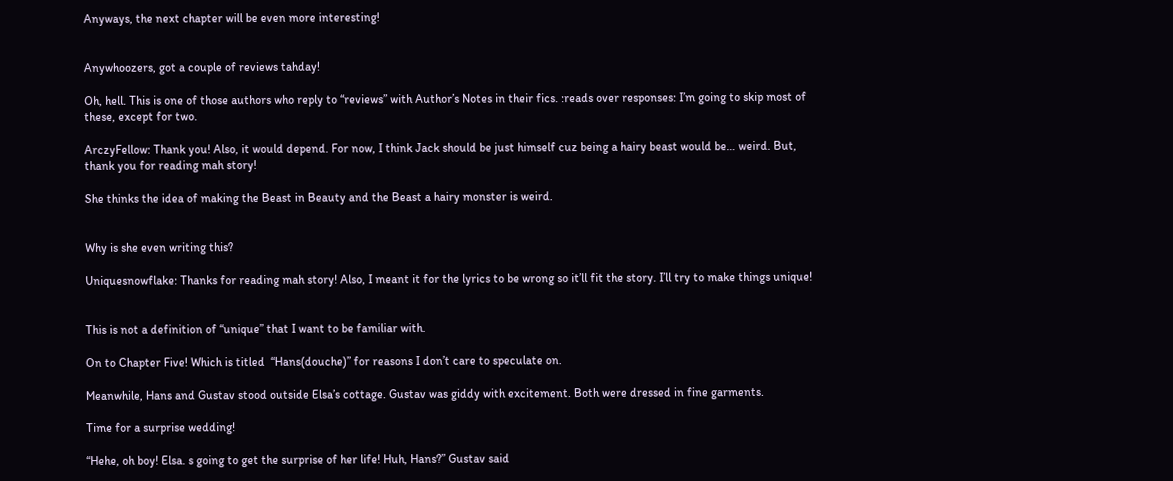Anyways, the next chapter will be even more interesting!


Anywhoozers, got a couple of reviews tahday!

Oh, hell. This is one of those authors who reply to “reviews” with Author’s Notes in their fics. :reads over responses: I’m going to skip most of these, except for two.

ArczyFellow: Thank you! Also, it would depend. For now, I think Jack should be just himself cuz being a hairy beast would be… weird. But, thank you for reading mah story!

She thinks the idea of making the Beast in Beauty and the Beast a hairy monster is weird.


Why is she even writing this?

Uniquesnowflake: Thanks for reading mah story! Also, I meant it for the lyrics to be wrong so it’ll fit the story. I’ll try to make things unique!


This is not a definition of “unique” that I want to be familiar with.

On to Chapter Five! Which is titled  “Hans(douche)” for reasons I don’t care to speculate on.

Meanwhile, Hans and Gustav stood outside Elsa’s cottage. Gustav was giddy with excitement. Both were dressed in fine garments.

Time for a surprise wedding!

“Hehe, oh boy! Elsa. s going to get the surprise of her life! Huh, Hans?” Gustav said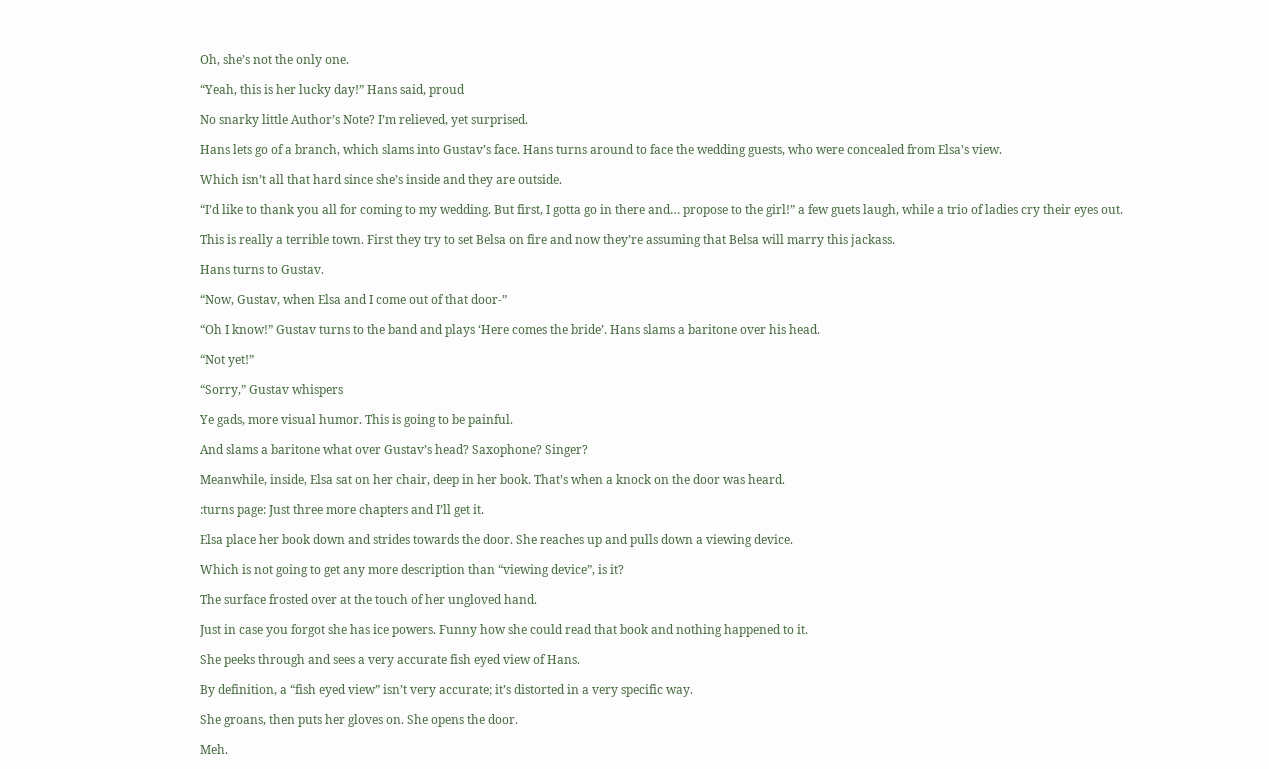Oh, she’s not the only one.

“Yeah, this is her lucky day!” Hans said, proud

No snarky little Author’s Note? I’m relieved, yet surprised.

Hans lets go of a branch, which slams into Gustav’s face. Hans turns around to face the wedding guests, who were concealed from Elsa’s view.

Which isn’t all that hard since she’s inside and they are outside.

“I’d like to thank you all for coming to my wedding. But first, I gotta go in there and… propose to the girl!” a few guets laugh, while a trio of ladies cry their eyes out.

This is really a terrible town. First they try to set Belsa on fire and now they’re assuming that Belsa will marry this jackass.

Hans turns to Gustav.

“Now, Gustav, when Elsa and I come out of that door-”

“Oh I know!” Gustav turns to the band and plays ‘Here comes the bride’. Hans slams a baritone over his head.

“Not yet!”

“Sorry,” Gustav whispers

Ye gads, more visual humor. This is going to be painful.

And slams a baritone what over Gustav’s head? Saxophone? Singer?

Meanwhile, inside, Elsa sat on her chair, deep in her book. That’s when a knock on the door was heard.

:turns page: Just three more chapters and I’ll get it.

Elsa place her book down and strides towards the door. She reaches up and pulls down a viewing device.

Which is not going to get any more description than “viewing device”, is it?

The surface frosted over at the touch of her ungloved hand.

Just in case you forgot she has ice powers. Funny how she could read that book and nothing happened to it.

She peeks through and sees a very accurate fish eyed view of Hans.

By definition, a “fish eyed view” isn’t very accurate; it’s distorted in a very specific way.

She groans, then puts her gloves on. She opens the door.

Meh.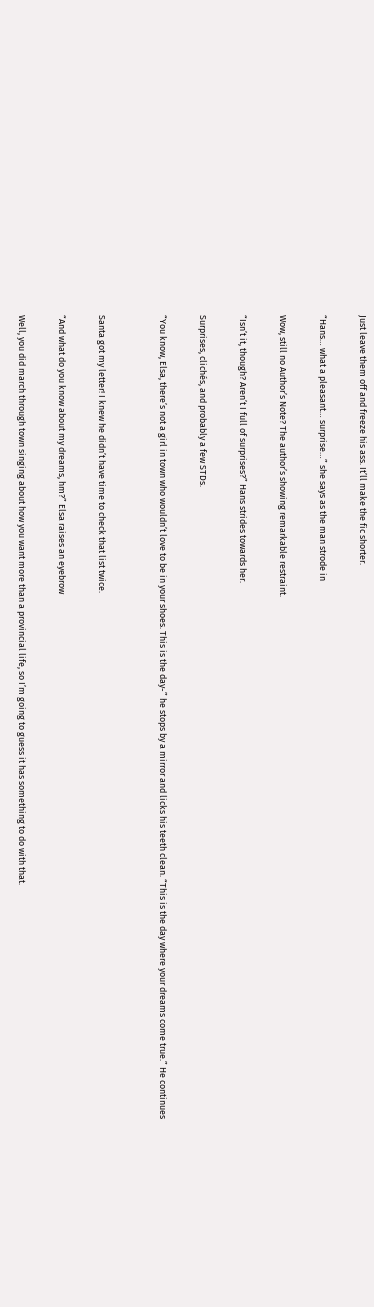Just leave them off and freeze his ass. It’ll make the fic shorter.

“Hans… what a pleasant… surprise…” she says as the man strode in

Wow, still no Author’s Note? The author’s showing remarkable restraint.

“Isn’t it, though? Aren’t I full of surprises?” Hans strides towards her.

Surprises, clichés, and probably a few STDs.

“You know, Elsa, there’s not a girl in town who wouldn’t love to be in your shoes. This is the day-” he stops by a mirror and licks his teeth clean. “This is the day where your dreams come true.” He continues


Santa got my letter! I knew he didn’t have time to check that list twice.

“And what do you know about my dreams, hm?” Elsa raises an eyebrow

Well, you did march through town singing about how you want more than a provincial life, so I’m going to guess it has something to do with that.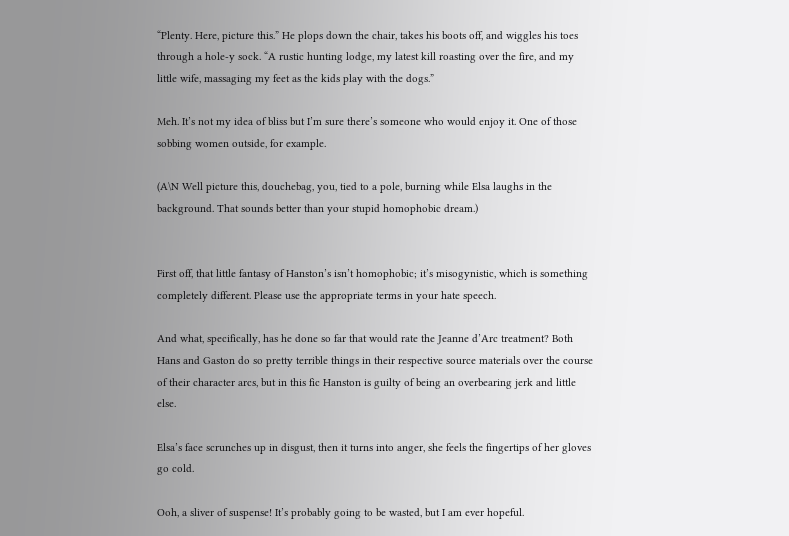“Plenty. Here, picture this.” He plops down the chair, takes his boots off, and wiggles his toes through a hole-y sock. “A rustic hunting lodge, my latest kill roasting over the fire, and my little wife, massaging my feet as the kids play with the dogs.”

Meh. It’s not my idea of bliss but I’m sure there’s someone who would enjoy it. One of those sobbing women outside, for example.

(A\N Well picture this, douchebag, you, tied to a pole, burning while Elsa laughs in the background. That sounds better than your stupid homophobic dream.)


First off, that little fantasy of Hanston’s isn’t homophobic; it’s misogynistic, which is something completely different. Please use the appropriate terms in your hate speech.

And what, specifically, has he done so far that would rate the Jeanne d’Arc treatment? Both Hans and Gaston do so pretty terrible things in their respective source materials over the course of their character arcs, but in this fic Hanston is guilty of being an overbearing jerk and little else.

Elsa’s face scrunches up in disgust, then it turns into anger, she feels the fingertips of her gloves go cold.

Ooh, a sliver of suspense! It’s probably going to be wasted, but I am ever hopeful.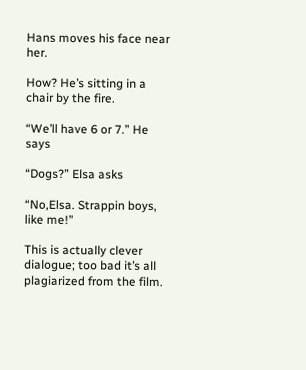Hans moves his face near her.

How? He’s sitting in a chair by the fire.

“We’ll have 6 or 7.” He says

“Dogs?” Elsa asks

“No,Elsa. Strappin boys, like me!”

This is actually clever dialogue; too bad it’s all plagiarized from the film.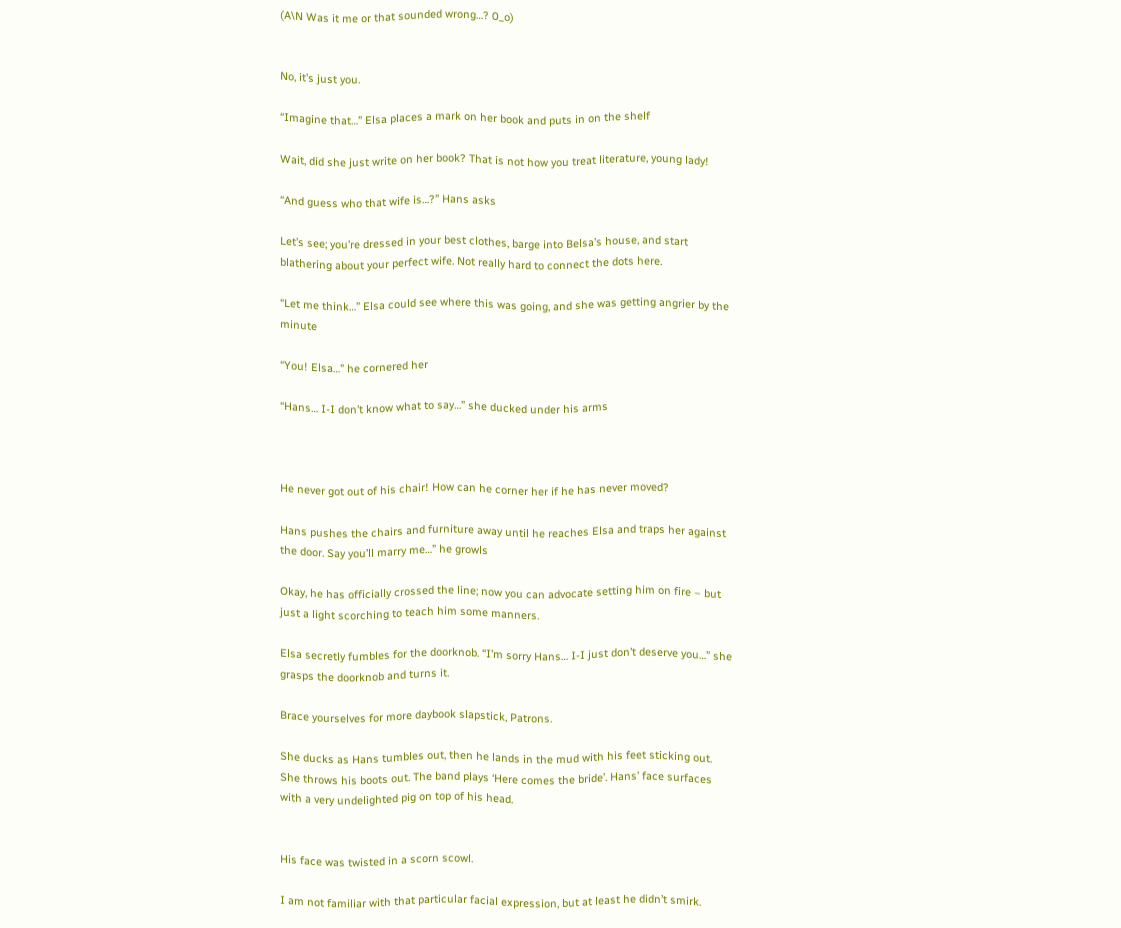(A\N Was it me or that sounded wrong…? 0_o)


No, it’s just you.

“Imagine that…” Elsa places a mark on her book and puts in on the shelf

Wait, did she just write on her book? That is not how you treat literature, young lady!

“And guess who that wife is…?” Hans asks

Let’s see; you’re dressed in your best clothes, barge into Belsa’s house, and start blathering about your perfect wife. Not really hard to connect the dots here.

“Let me think…” Elsa could see where this was going, and she was getting angrier by the minute

“You! Elsa…” he cornered her

“Hans… I-I don’t know what to say…” she ducked under his arms



He never got out of his chair! How can he corner her if he has never moved?

Hans pushes the chairs and furniture away until he reaches Elsa and traps her against the door. Say you’ll marry me…” he growls

Okay, he has officially crossed the line; now you can advocate setting him on fire – but just a light scorching to teach him some manners.

Elsa secretly fumbles for the doorknob. “I’m sorry Hans… I-I just don’t deserve you…” she grasps the doorknob and turns it.

Brace yourselves for more daybook slapstick, Patrons.

She ducks as Hans tumbles out, then he lands in the mud with his feet sticking out. She throws his boots out. The band plays ‘Here comes the bride’. Hans’ face surfaces with a very undelighted pig on top of his head.


His face was twisted in a scorn scowl.

I am not familiar with that particular facial expression, but at least he didn’t smirk.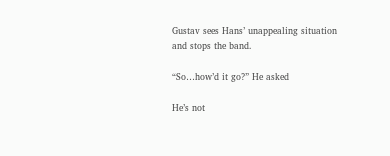Gustav sees Hans’ unappealing situation and stops the band.

“So…how’d it go?” He asked

He’s not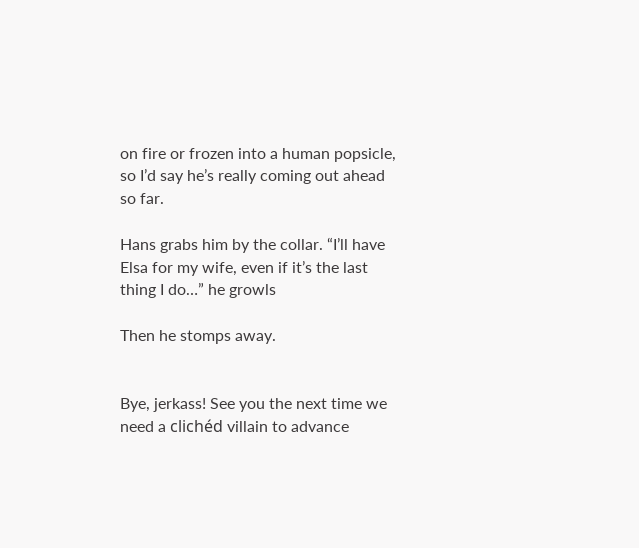on fire or frozen into a human popsicle, so I’d say he’s really coming out ahead so far.

Hans grabs him by the collar. “I’ll have Elsa for my wife, even if it’s the last thing I do…” he growls

Then he stomps away.


Bye, jerkass! See you the next time we need a clichéd villain to advance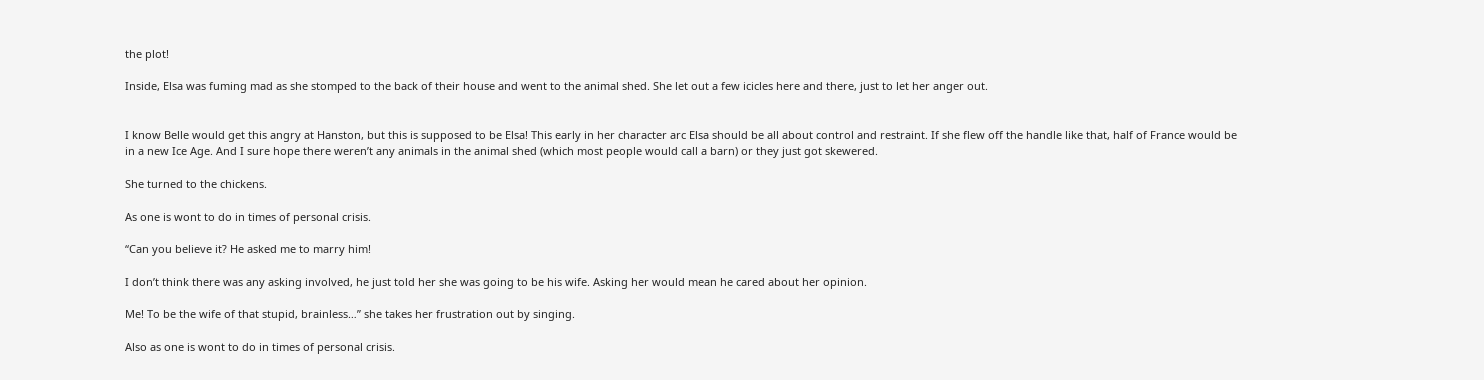the plot!

Inside, Elsa was fuming mad as she stomped to the back of their house and went to the animal shed. She let out a few icicles here and there, just to let her anger out.


I know Belle would get this angry at Hanston, but this is supposed to be Elsa! This early in her character arc Elsa should be all about control and restraint. If she flew off the handle like that, half of France would be in a new Ice Age. And I sure hope there weren’t any animals in the animal shed (which most people would call a barn) or they just got skewered.

She turned to the chickens.

As one is wont to do in times of personal crisis.

“Can you believe it? He asked me to marry him!

I don’t think there was any asking involved, he just told her she was going to be his wife. Asking her would mean he cared about her opinion.

Me! To be the wife of that stupid, brainless…” she takes her frustration out by singing.

Also as one is wont to do in times of personal crisis.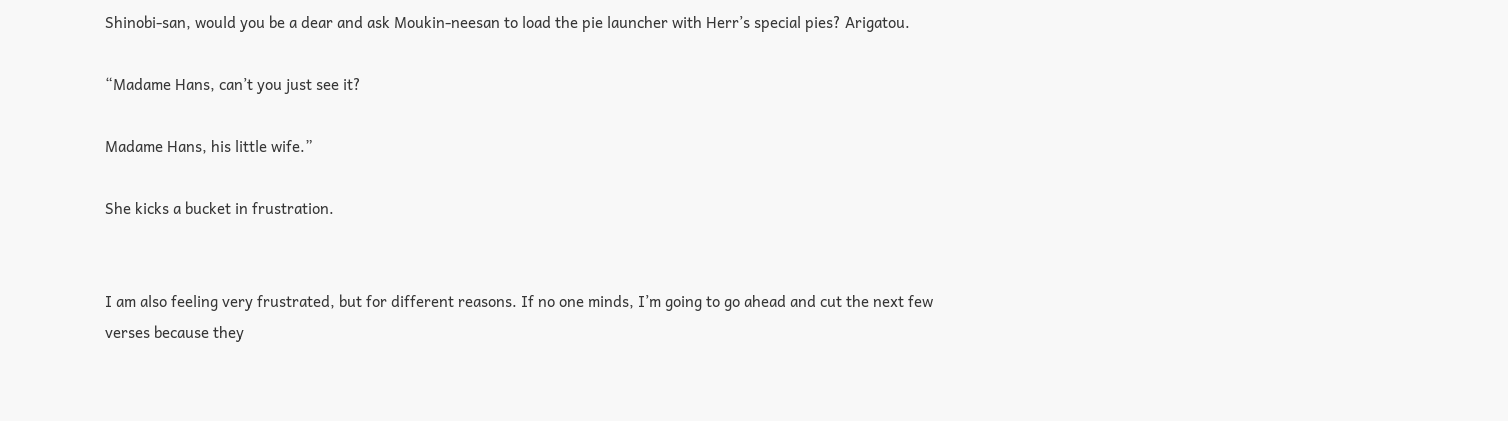Shinobi-san, would you be a dear and ask Moukin-neesan to load the pie launcher with Herr’s special pies? Arigatou.

“Madame Hans, can’t you just see it?

Madame Hans, his little wife.”

She kicks a bucket in frustration.


I am also feeling very frustrated, but for different reasons. If no one minds, I’m going to go ahead and cut the next few verses because they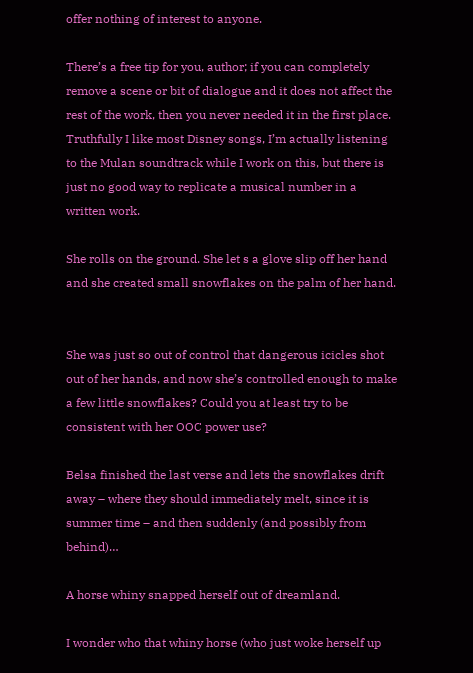offer nothing of interest to anyone.

There’s a free tip for you, author; if you can completely remove a scene or bit of dialogue and it does not affect the rest of the work, then you never needed it in the first place. Truthfully I like most Disney songs, I’m actually listening to the Mulan soundtrack while I work on this, but there is just no good way to replicate a musical number in a written work.

She rolls on the ground. She let s a glove slip off her hand and she created small snowflakes on the palm of her hand.


She was just so out of control that dangerous icicles shot out of her hands, and now she’s controlled enough to make a few little snowflakes? Could you at least try to be consistent with her OOC power use?

Belsa finished the last verse and lets the snowflakes drift away – where they should immediately melt, since it is summer time – and then suddenly (and possibly from behind)…

A horse whiny snapped herself out of dreamland.

I wonder who that whiny horse (who just woke herself up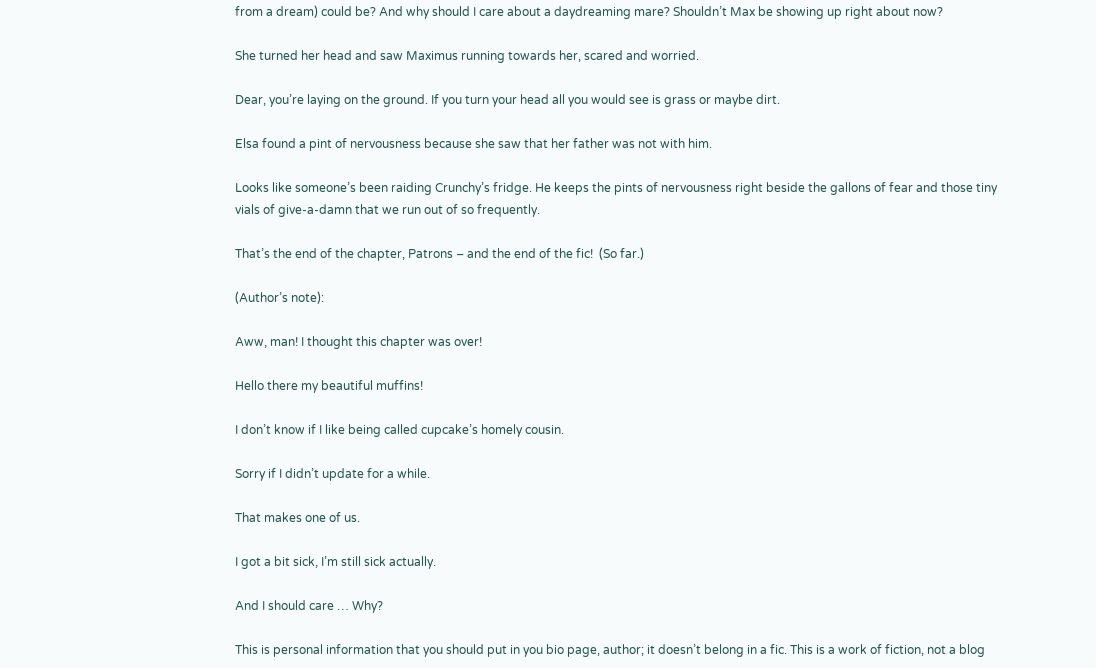from a dream) could be? And why should I care about a daydreaming mare? Shouldn’t Max be showing up right about now?

She turned her head and saw Maximus running towards her, scared and worried.

Dear, you’re laying on the ground. If you turn your head all you would see is grass or maybe dirt.

Elsa found a pint of nervousness because she saw that her father was not with him.

Looks like someone’s been raiding Crunchy’s fridge. He keeps the pints of nervousness right beside the gallons of fear and those tiny vials of give-a-damn that we run out of so frequently.

That’s the end of the chapter, Patrons – and the end of the fic!  (So far.)

(Author’s note):

Aww, man! I thought this chapter was over!

Hello there my beautiful muffins!

I don’t know if I like being called cupcake’s homely cousin.

Sorry if I didn’t update for a while.

That makes one of us.

I got a bit sick, I’m still sick actually.

And I should care … Why?

This is personal information that you should put in you bio page, author; it doesn’t belong in a fic. This is a work of fiction, not a blog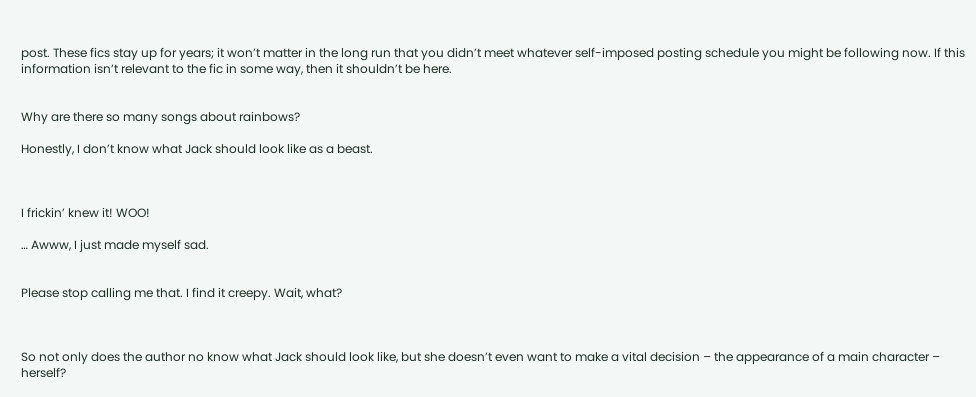post. These fics stay up for years; it won’t matter in the long run that you didn’t meet whatever self-imposed posting schedule you might be following now. If this information isn’t relevant to the fic in some way, then it shouldn’t be here.


Why are there so many songs about rainbows?

Honestly, I don’t know what Jack should look like as a beast.



I frickin’ knew it! WOO!

… Awww, I just made myself sad.


Please stop calling me that. I find it creepy. Wait, what?



So not only does the author no know what Jack should look like, but she doesn’t even want to make a vital decision – the appearance of a main character – herself?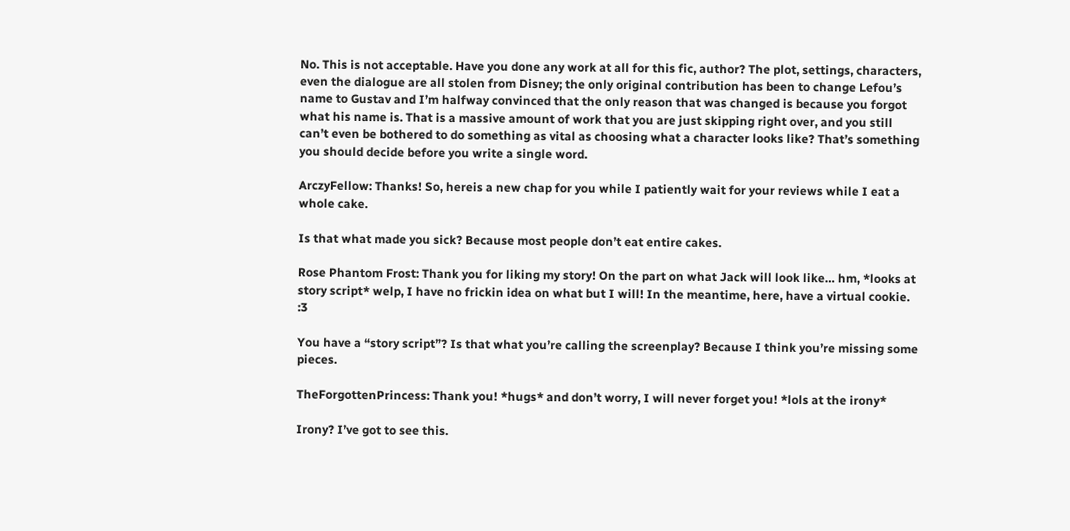No. This is not acceptable. Have you done any work at all for this fic, author? The plot, settings, characters, even the dialogue are all stolen from Disney; the only original contribution has been to change Lefou’s name to Gustav and I’m halfway convinced that the only reason that was changed is because you forgot what his name is. That is a massive amount of work that you are just skipping right over, and you still can’t even be bothered to do something as vital as choosing what a character looks like? That’s something you should decide before you write a single word.

ArczyFellow: Thanks! So, hereis a new chap for you while I patiently wait for your reviews while I eat a whole cake.

Is that what made you sick? Because most people don’t eat entire cakes.

Rose Phantom Frost: Thank you for liking my story! On the part on what Jack will look like… hm, *looks at story script* welp, I have no frickin idea on what but I will! In the meantime, here, have a virtual cookie. :3

You have a “story script”? Is that what you’re calling the screenplay? Because I think you’re missing some pieces.

TheForgottenPrincess: Thank you! *hugs* and don’t worry, I will never forget you! *lols at the irony*

Irony? I’ve got to see this.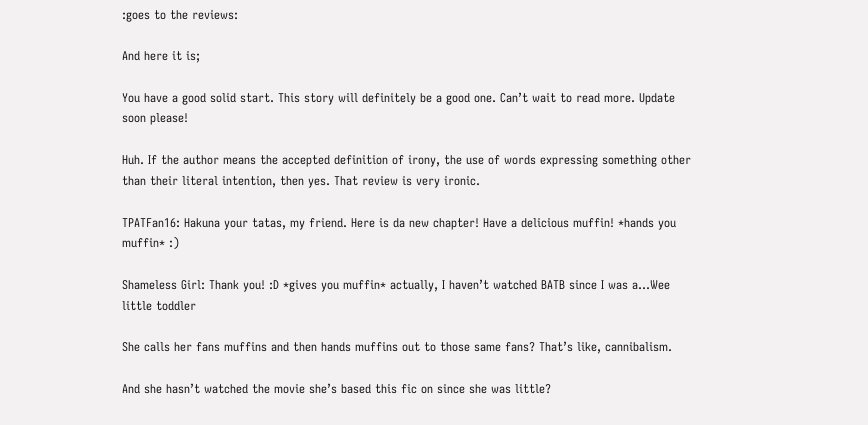:goes to the reviews:

And here it is;

You have a good solid start. This story will definitely be a good one. Can’t wait to read more. Update soon please!

Huh. If the author means the accepted definition of irony, the use of words expressing something other than their literal intention, then yes. That review is very ironic.

TPATFan16: Hakuna your tatas, my friend. Here is da new chapter! Have a delicious muffin! *hands you muffin* :)

Shameless Girl: Thank you! :D *gives you muffin* actually, I haven’t watched BATB since I was a…Wee little toddler

She calls her fans muffins and then hands muffins out to those same fans? That’s like, cannibalism.

And she hasn’t watched the movie she’s based this fic on since she was little?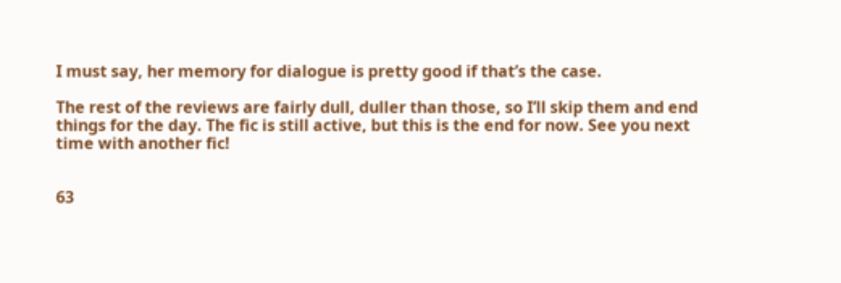I must say, her memory for dialogue is pretty good if that’s the case.

The rest of the reviews are fairly dull, duller than those, so I’ll skip them and end things for the day. The fic is still active, but this is the end for now. See you next time with another fic!


63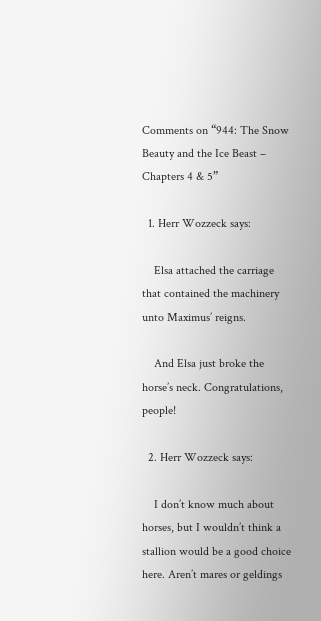Comments on “944: The Snow Beauty and the Ice Beast – Chapters 4 & 5”

  1. Herr Wozzeck says:

    Elsa attached the carriage that contained the machinery unto Maximus’ reigns.

    And Elsa just broke the horse’s neck. Congratulations, people!

  2. Herr Wozzeck says:

    I don’t know much about horses, but I wouldn’t think a stallion would be a good choice here. Aren’t mares or geldings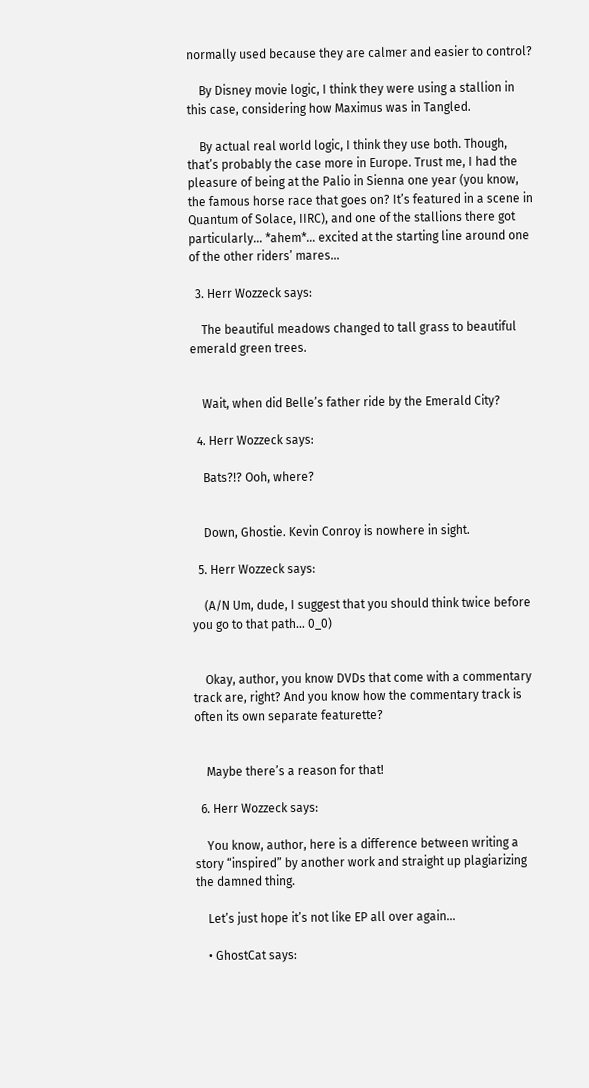normally used because they are calmer and easier to control?

    By Disney movie logic, I think they were using a stallion in this case, considering how Maximus was in Tangled.

    By actual real world logic, I think they use both. Though, that’s probably the case more in Europe. Trust me, I had the pleasure of being at the Palio in Sienna one year (you know, the famous horse race that goes on? It’s featured in a scene in Quantum of Solace, IIRC), and one of the stallions there got particularly… *ahem*… excited at the starting line around one of the other riders’ mares…

  3. Herr Wozzeck says:

    The beautiful meadows changed to tall grass to beautiful emerald green trees.


    Wait, when did Belle’s father ride by the Emerald City?

  4. Herr Wozzeck says:

    Bats?!? Ooh, where?


    Down, Ghostie. Kevin Conroy is nowhere in sight.

  5. Herr Wozzeck says:

    (A/N Um, dude, I suggest that you should think twice before you go to that path… 0_0)


    Okay, author, you know DVDs that come with a commentary track are, right? And you know how the commentary track is often its own separate featurette?


    Maybe there’s a reason for that!

  6. Herr Wozzeck says:

    You know, author, here is a difference between writing a story “inspired” by another work and straight up plagiarizing the damned thing.

    Let’s just hope it’s not like EP all over again…

    • GhostCat says: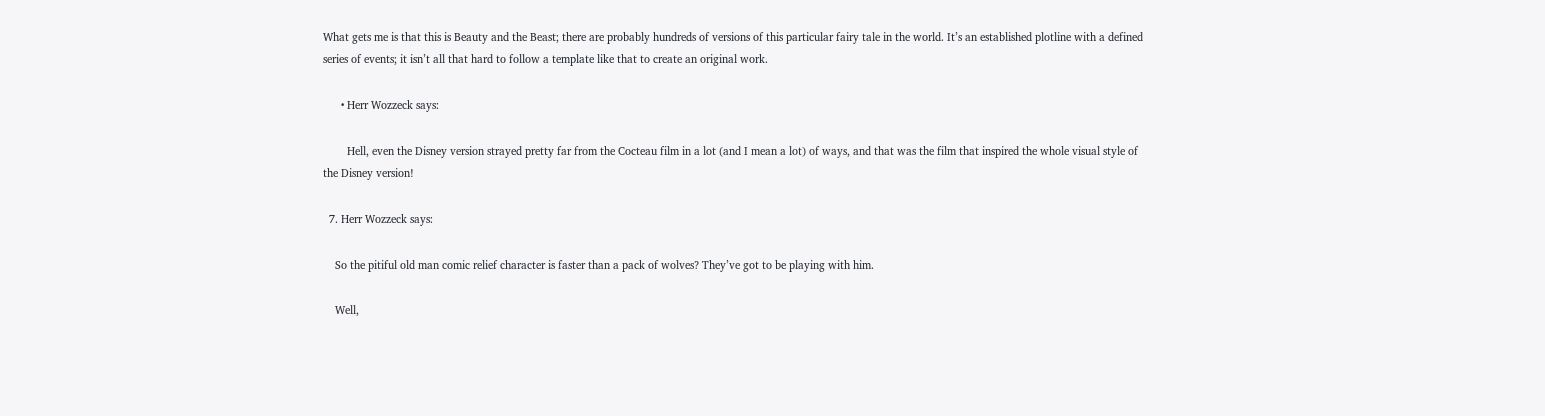What gets me is that this is Beauty and the Beast; there are probably hundreds of versions of this particular fairy tale in the world. It’s an established plotline with a defined series of events; it isn’t all that hard to follow a template like that to create an original work.

      • Herr Wozzeck says:

        Hell, even the Disney version strayed pretty far from the Cocteau film in a lot (and I mean a lot) of ways, and that was the film that inspired the whole visual style of the Disney version!

  7. Herr Wozzeck says:

    So the pitiful old man comic relief character is faster than a pack of wolves? They’ve got to be playing with him.

    Well,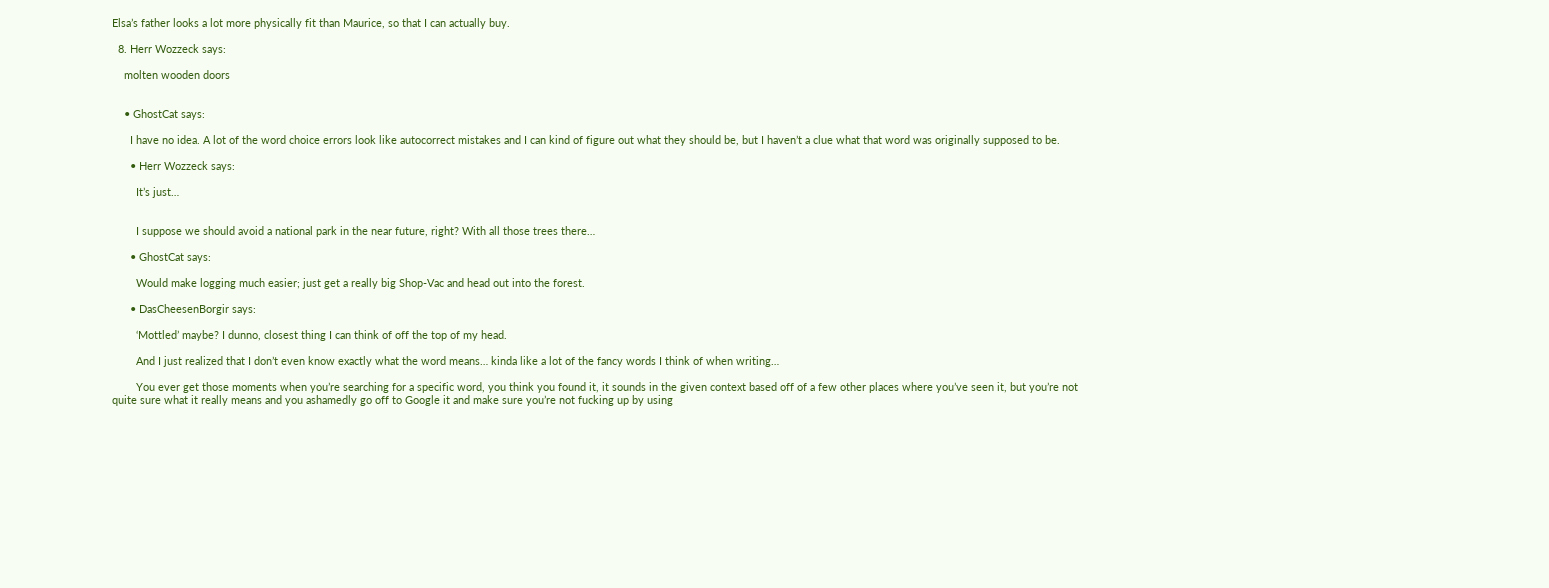Elsa’s father looks a lot more physically fit than Maurice, so that I can actually buy.

  8. Herr Wozzeck says:

    molten wooden doors


    • GhostCat says:

      I have no idea. A lot of the word choice errors look like autocorrect mistakes and I can kind of figure out what they should be, but I haven’t a clue what that word was originally supposed to be.

      • Herr Wozzeck says:

        It’s just…


        I suppose we should avoid a national park in the near future, right? With all those trees there…

      • GhostCat says:

        Would make logging much easier; just get a really big Shop-Vac and head out into the forest.

      • DasCheesenBorgir says:

        ‘Mottled’ maybe? I dunno, closest thing I can think of off the top of my head.

        And I just realized that I don’t even know exactly what the word means… kinda like a lot of the fancy words I think of when writing…

        You ever get those moments when you’re searching for a specific word, you think you found it, it sounds in the given context based off of a few other places where you’ve seen it, but you’re not quite sure what it really means and you ashamedly go off to Google it and make sure you’re not fucking up by using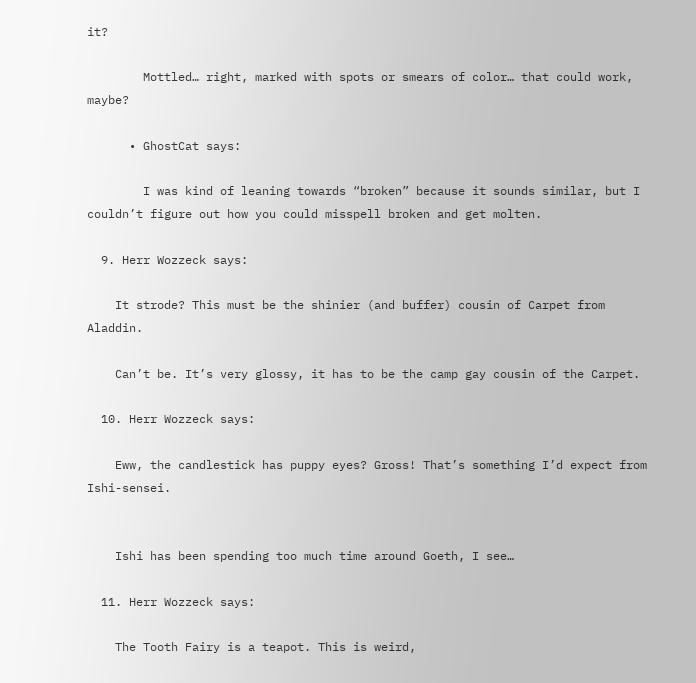it?

        Mottled… right, marked with spots or smears of color… that could work, maybe?

      • GhostCat says:

        I was kind of leaning towards “broken” because it sounds similar, but I couldn’t figure out how you could misspell broken and get molten.

  9. Herr Wozzeck says:

    It strode? This must be the shinier (and buffer) cousin of Carpet from Aladdin.

    Can’t be. It’s very glossy, it has to be the camp gay cousin of the Carpet.

  10. Herr Wozzeck says:

    Eww, the candlestick has puppy eyes? Gross! That’s something I’d expect from Ishi-sensei.


    Ishi has been spending too much time around Goeth, I see…

  11. Herr Wozzeck says:

    The Tooth Fairy is a teapot. This is weird,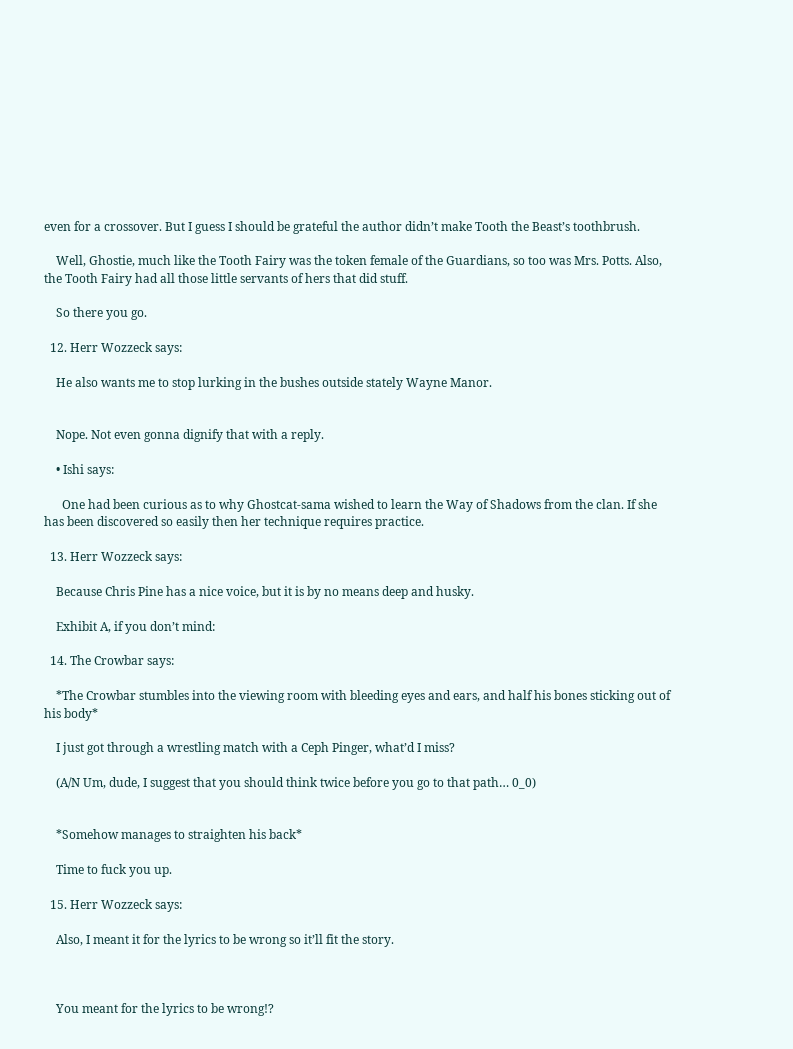even for a crossover. But I guess I should be grateful the author didn’t make Tooth the Beast’s toothbrush.

    Well, Ghostie, much like the Tooth Fairy was the token female of the Guardians, so too was Mrs. Potts. Also, the Tooth Fairy had all those little servants of hers that did stuff.

    So there you go.

  12. Herr Wozzeck says:

    He also wants me to stop lurking in the bushes outside stately Wayne Manor.


    Nope. Not even gonna dignify that with a reply.

    • Ishi says:

      One had been curious as to why Ghostcat-sama wished to learn the Way of Shadows from the clan. If she has been discovered so easily then her technique requires practice.

  13. Herr Wozzeck says:

    Because Chris Pine has a nice voice, but it is by no means deep and husky.

    Exhibit A, if you don’t mind:

  14. The Crowbar says:

    *The Crowbar stumbles into the viewing room with bleeding eyes and ears, and half his bones sticking out of his body*

    I just got through a wrestling match with a Ceph Pinger, what’d I miss?

    (A/N Um, dude, I suggest that you should think twice before you go to that path… 0_0)


    *Somehow manages to straighten his back*

    Time to fuck you up.

  15. Herr Wozzeck says:

    Also, I meant it for the lyrics to be wrong so it’ll fit the story.



    You meant for the lyrics to be wrong!?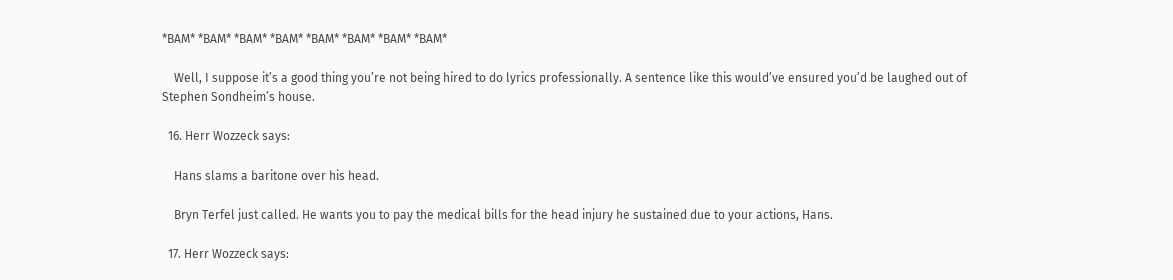*BAM* *BAM* *BAM* *BAM* *BAM* *BAM* *BAM* *BAM*

    Well, I suppose it’s a good thing you’re not being hired to do lyrics professionally. A sentence like this would’ve ensured you’d be laughed out of Stephen Sondheim’s house.

  16. Herr Wozzeck says:

    Hans slams a baritone over his head.

    Bryn Terfel just called. He wants you to pay the medical bills for the head injury he sustained due to your actions, Hans.

  17. Herr Wozzeck says: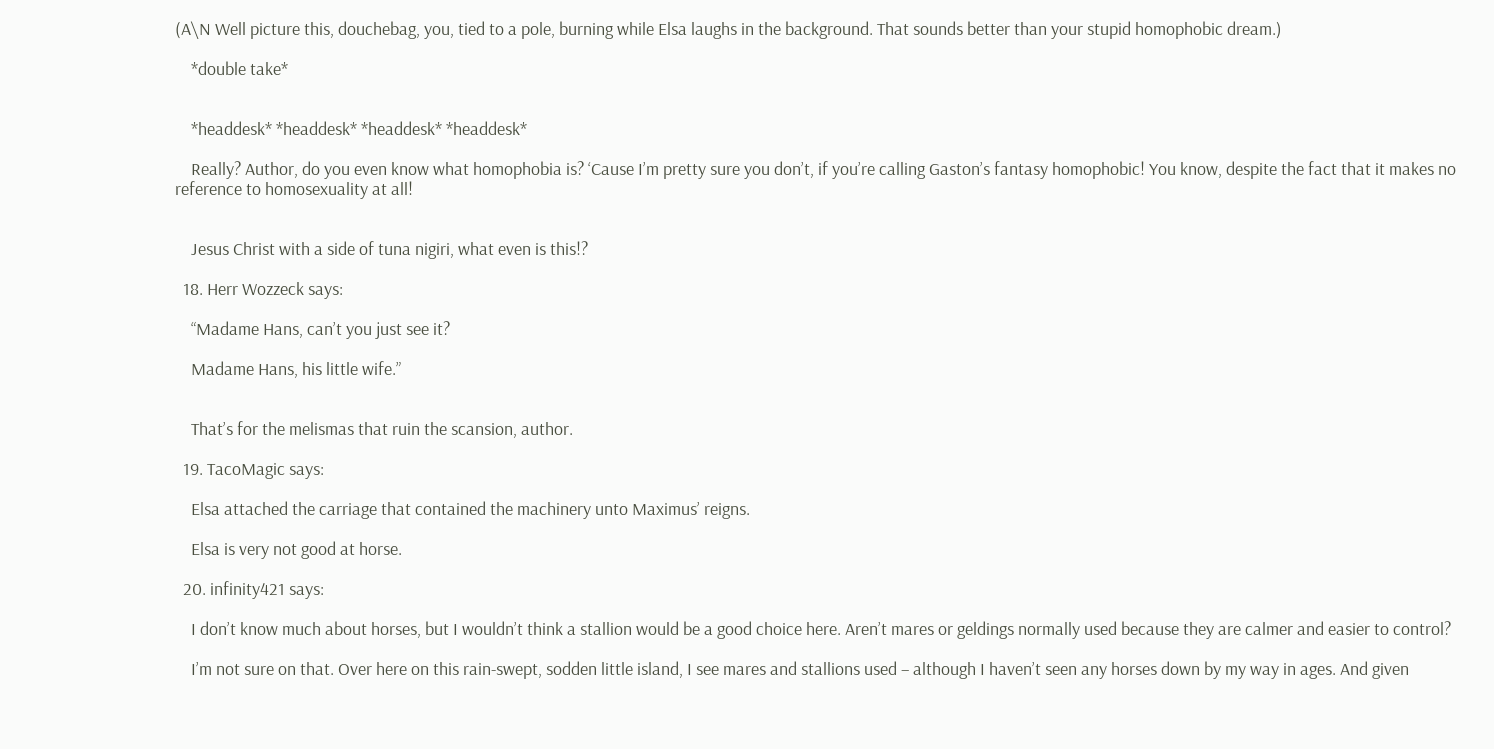(A\N Well picture this, douchebag, you, tied to a pole, burning while Elsa laughs in the background. That sounds better than your stupid homophobic dream.)

    *double take*


    *headdesk* *headdesk* *headdesk* *headdesk*

    Really? Author, do you even know what homophobia is? ‘Cause I’m pretty sure you don’t, if you’re calling Gaston’s fantasy homophobic! You know, despite the fact that it makes no reference to homosexuality at all!


    Jesus Christ with a side of tuna nigiri, what even is this!?

  18. Herr Wozzeck says:

    “Madame Hans, can’t you just see it?

    Madame Hans, his little wife.”


    That’s for the melismas that ruin the scansion, author.

  19. TacoMagic says:

    Elsa attached the carriage that contained the machinery unto Maximus’ reigns.

    Elsa is very not good at horse.

  20. infinity421 says:

    I don’t know much about horses, but I wouldn’t think a stallion would be a good choice here. Aren’t mares or geldings normally used because they are calmer and easier to control?

    I’m not sure on that. Over here on this rain-swept, sodden little island, I see mares and stallions used – although I haven’t seen any horses down by my way in ages. And given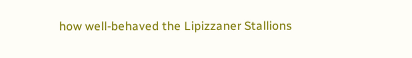how well-behaved the Lipizzaner Stallions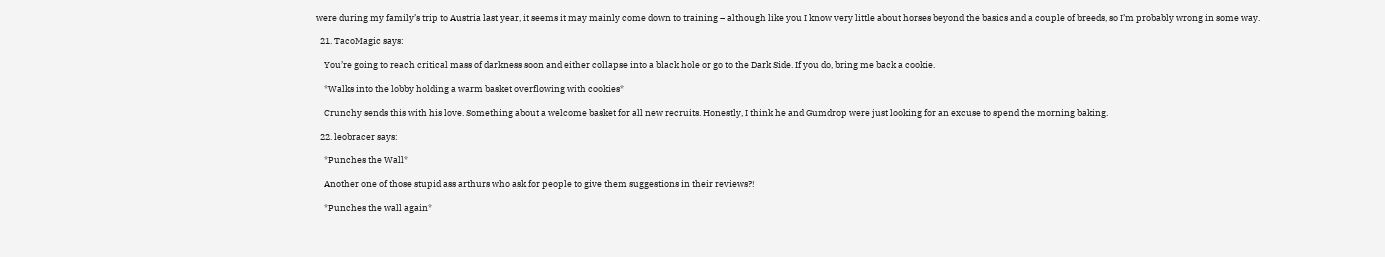were during my family’s trip to Austria last year, it seems it may mainly come down to training – although like you I know very little about horses beyond the basics and a couple of breeds, so I’m probably wrong in some way.

  21. TacoMagic says:

    You’re going to reach critical mass of darkness soon and either collapse into a black hole or go to the Dark Side. If you do, bring me back a cookie.

    *Walks into the lobby holding a warm basket overflowing with cookies*

    Crunchy sends this with his love. Something about a welcome basket for all new recruits. Honestly, I think he and Gumdrop were just looking for an excuse to spend the morning baking.

  22. leobracer says:

    *Punches the Wall*

    Another one of those stupid ass arthurs who ask for people to give them suggestions in their reviews?!

    *Punches the wall again*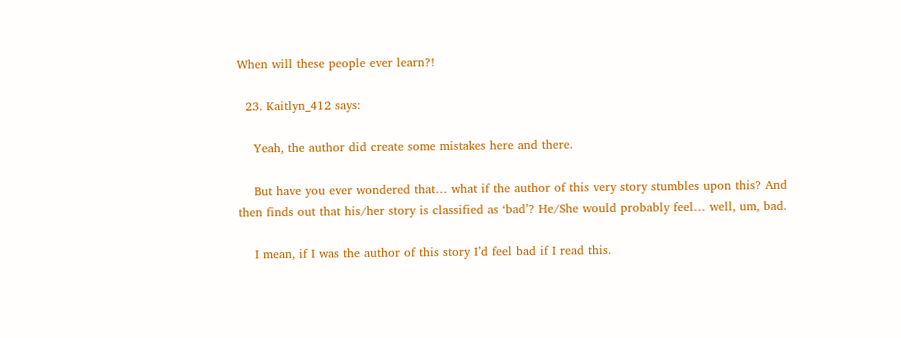When will these people ever learn?!

  23. Kaitlyn_412 says:

    Yeah, the author did create some mistakes here and there.

    But have you ever wondered that… what if the author of this very story stumbles upon this? And then finds out that his/her story is classified as ‘bad’? He/She would probably feel… well, um, bad.

    I mean, if I was the author of this story I’d feel bad if I read this.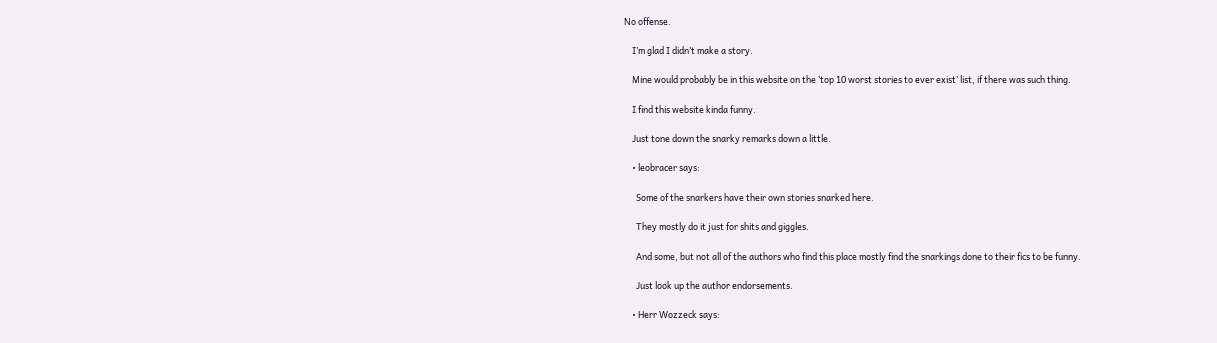No offense.

    I’m glad I didn’t make a story.

    Mine would probably be in this website on the ‘top 10 worst stories to ever exist’ list, if there was such thing.

    I find this website kinda funny.

    Just tone down the snarky remarks down a little.

    • leobracer says:

      Some of the snarkers have their own stories snarked here.

      They mostly do it just for shits and giggles.

      And some, but not all of the authors who find this place mostly find the snarkings done to their fics to be funny.

      Just look up the author endorsements.

    • Herr Wozzeck says: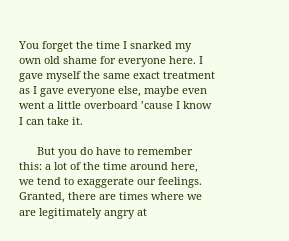You forget the time I snarked my own old shame for everyone here. I gave myself the same exact treatment as I gave everyone else, maybe even went a little overboard ’cause I know I can take it.

      But you do have to remember this: a lot of the time around here, we tend to exaggerate our feelings. Granted, there are times where we are legitimately angry at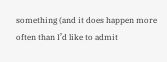something (and it does happen more often than I’d like to admit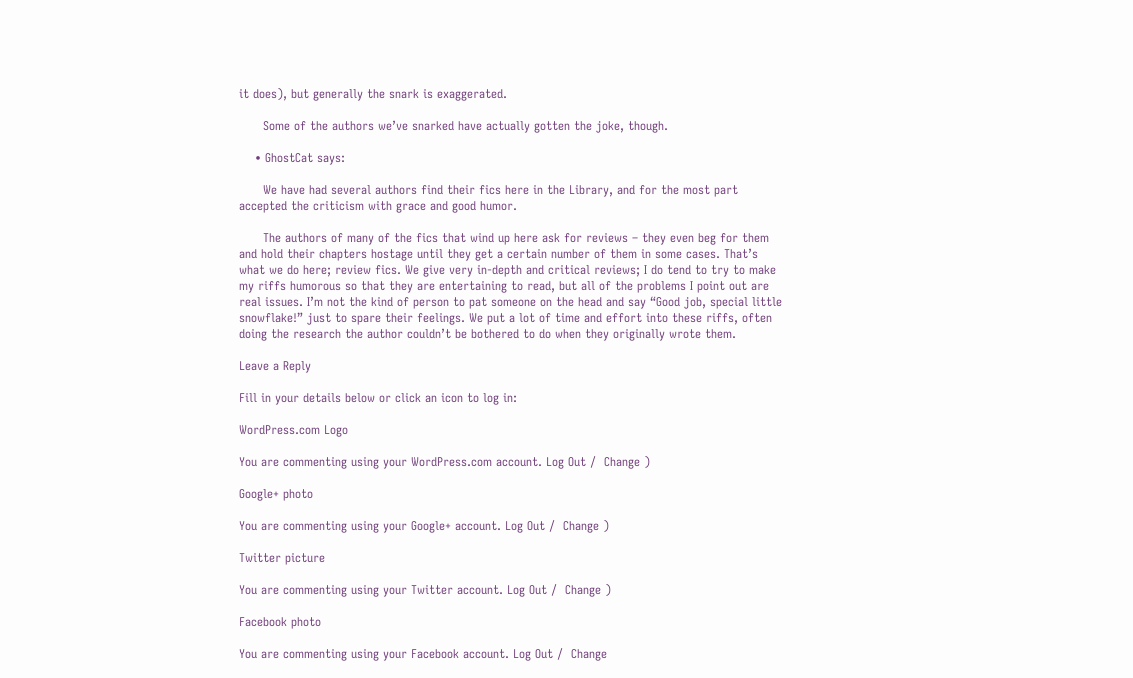it does), but generally the snark is exaggerated.

      Some of the authors we’ve snarked have actually gotten the joke, though.

    • GhostCat says:

      We have had several authors find their fics here in the Library, and for the most part accepted the criticism with grace and good humor.

      The authors of many of the fics that wind up here ask for reviews – they even beg for them and hold their chapters hostage until they get a certain number of them in some cases. That’s what we do here; review fics. We give very in-depth and critical reviews; I do tend to try to make my riffs humorous so that they are entertaining to read, but all of the problems I point out are real issues. I’m not the kind of person to pat someone on the head and say “Good job, special little snowflake!” just to spare their feelings. We put a lot of time and effort into these riffs, often doing the research the author couldn’t be bothered to do when they originally wrote them.

Leave a Reply

Fill in your details below or click an icon to log in:

WordPress.com Logo

You are commenting using your WordPress.com account. Log Out /  Change )

Google+ photo

You are commenting using your Google+ account. Log Out /  Change )

Twitter picture

You are commenting using your Twitter account. Log Out /  Change )

Facebook photo

You are commenting using your Facebook account. Log Out /  Change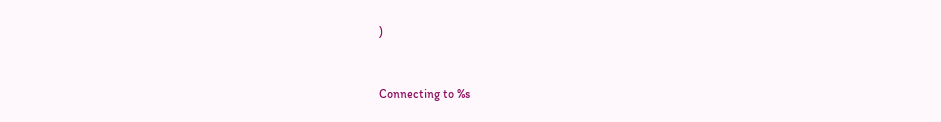)


Connecting to %s